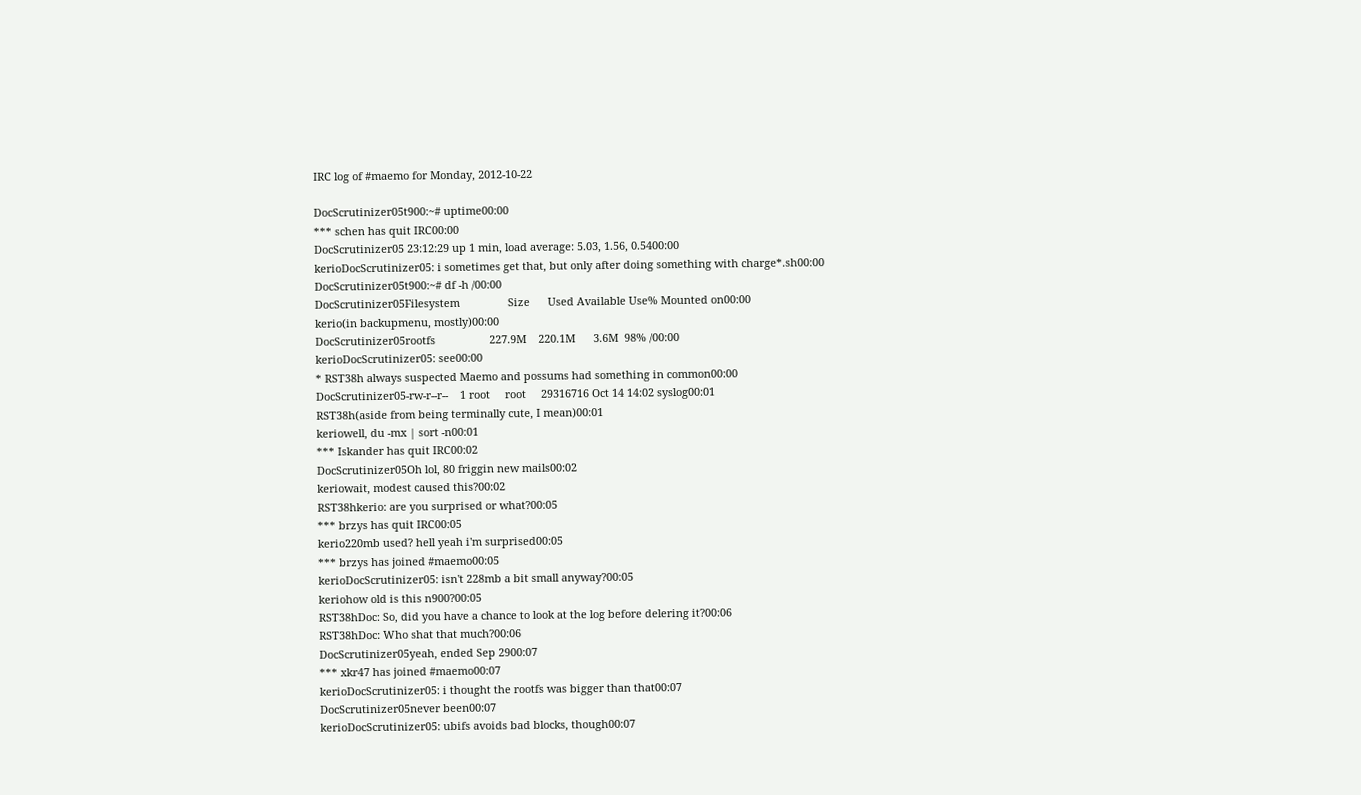IRC log of #maemo for Monday, 2012-10-22

DocScrutinizer05t900:~# uptime00:00
*** schen has quit IRC00:00
DocScrutinizer05 23:12:29 up 1 min, load average: 5.03, 1.56, 0.5400:00
kerioDocScrutinizer05: i sometimes get that, but only after doing something with charge*.sh00:00
DocScrutinizer05t900:~# df -h /00:00
DocScrutinizer05Filesystem                Size      Used Available Use% Mounted on00:00
kerio(in backupmenu, mostly)00:00
DocScrutinizer05rootfs                  227.9M    220.1M      3.6M  98% /00:00
kerioDocScrutinizer05: see00:00
* RST38h always suspected Maemo and possums had something in common00:00
DocScrutinizer05-rw-r--r--    1 root     root     29316716 Oct 14 14:02 syslog00:01
RST38h(aside from being terminally cute, I mean)00:01
keriowell, du -mx | sort -n00:01
*** Iskander has quit IRC00:02
DocScrutinizer05Oh lol, 80 friggin new mails00:02
keriowait, modest caused this?00:02
RST38hkerio: are you surprised or what?00:05
*** brzys has quit IRC00:05
kerio220mb used? hell yeah i'm surprised00:05
*** brzys has joined #maemo00:05
kerioDocScrutinizer05: isn't 228mb a bit small anyway?00:05
keriohow old is this n900?00:05
RST38hDoc: So, did you have a chance to look at the log before delering it?00:06
RST38hDoc: Who shat that much?00:06
DocScrutinizer05yeah, ended Sep 2900:07
*** xkr47 has joined #maemo00:07
kerioDocScrutinizer05: i thought the rootfs was bigger than that00:07
DocScrutinizer05never been00:07
kerioDocScrutinizer05: ubifs avoids bad blocks, though00:07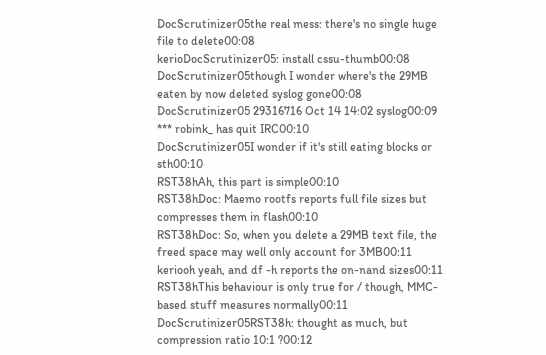DocScrutinizer05the real mess: there's no single huge file to delete00:08
kerioDocScrutinizer05: install cssu-thumb00:08
DocScrutinizer05though I wonder where's the 29MB eaten by now deleted syslog gone00:08
DocScrutinizer05 29316716 Oct 14 14:02 syslog00:09
*** robink_ has quit IRC00:10
DocScrutinizer05I wonder if it's still eating blocks or sth00:10
RST38hAh, this part is simple00:10
RST38hDoc: Maemo rootfs reports full file sizes but compresses them in flash00:10
RST38hDoc: So, when you delete a 29MB text file, the freed space may well only account for 3MB00:11
keriooh yeah, and df -h reports the on-nand sizes00:11
RST38hThis behaviour is only true for / though, MMC-based stuff measures normally00:11
DocScrutinizer05RST38h: thought as much, but compression ratio 10:1 ?00:12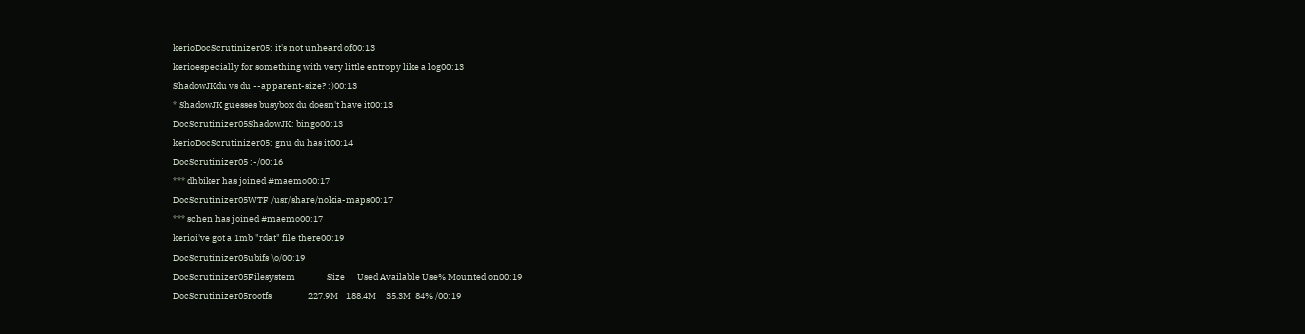kerioDocScrutinizer05: it's not unheard of00:13
kerioespecially for something with very little entropy like a log00:13
ShadowJKdu vs du --apparent-size? :)00:13
* ShadowJK guesses busybox du doesn't have it00:13
DocScrutinizer05ShadowJK: bingo00:13
kerioDocScrutinizer05: gnu du has it00:14
DocScrutinizer05 :-/00:16
*** dhbiker has joined #maemo00:17
DocScrutinizer05WTF /usr/share/nokia-maps00:17
*** schen has joined #maemo00:17
kerioi've got a 1mb "rdat" file there00:19
DocScrutinizer05ubifs \o/00:19
DocScrutinizer05Filesystem                Size      Used Available Use% Mounted on00:19
DocScrutinizer05rootfs                  227.9M    188.4M     35.3M  84% /00:19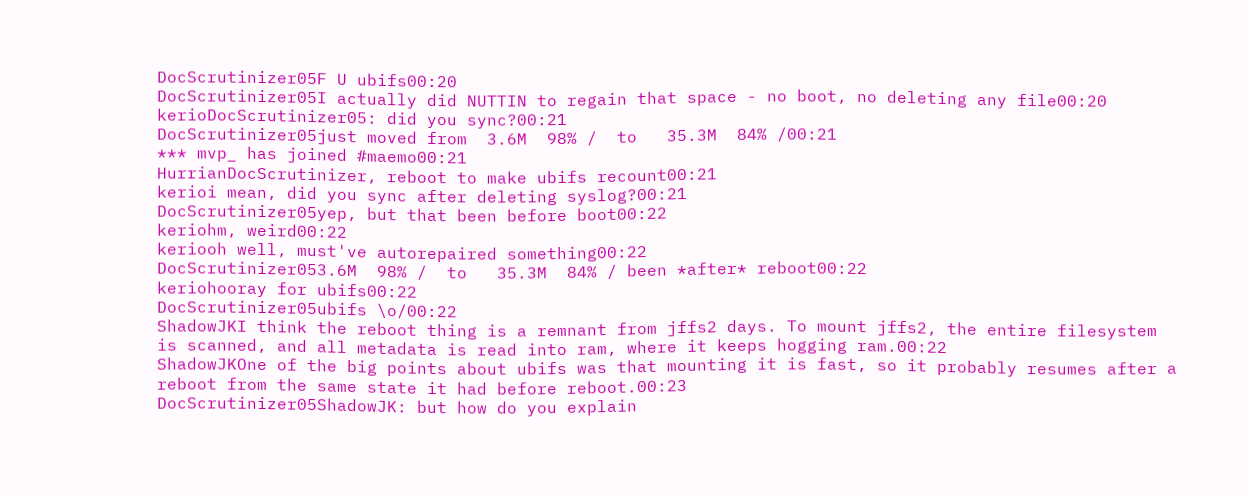DocScrutinizer05F U ubifs00:20
DocScrutinizer05I actually did NUTTIN to regain that space - no boot, no deleting any file00:20
kerioDocScrutinizer05: did you sync?00:21
DocScrutinizer05just moved from  3.6M  98% /  to   35.3M  84% /00:21
*** mvp_ has joined #maemo00:21
HurrianDocScrutinizer, reboot to make ubifs recount00:21
kerioi mean, did you sync after deleting syslog?00:21
DocScrutinizer05yep, but that been before boot00:22
keriohm, weird00:22
keriooh well, must've autorepaired something00:22
DocScrutinizer053.6M  98% /  to   35.3M  84% / been *after* reboot00:22
keriohooray for ubifs00:22
DocScrutinizer05ubifs \o/00:22
ShadowJKI think the reboot thing is a remnant from jffs2 days. To mount jffs2, the entire filesystem is scanned, and all metadata is read into ram, where it keeps hogging ram.00:22
ShadowJKOne of the big points about ubifs was that mounting it is fast, so it probably resumes after a reboot from the same state it had before reboot.00:23
DocScrutinizer05ShadowJK: but how do you explain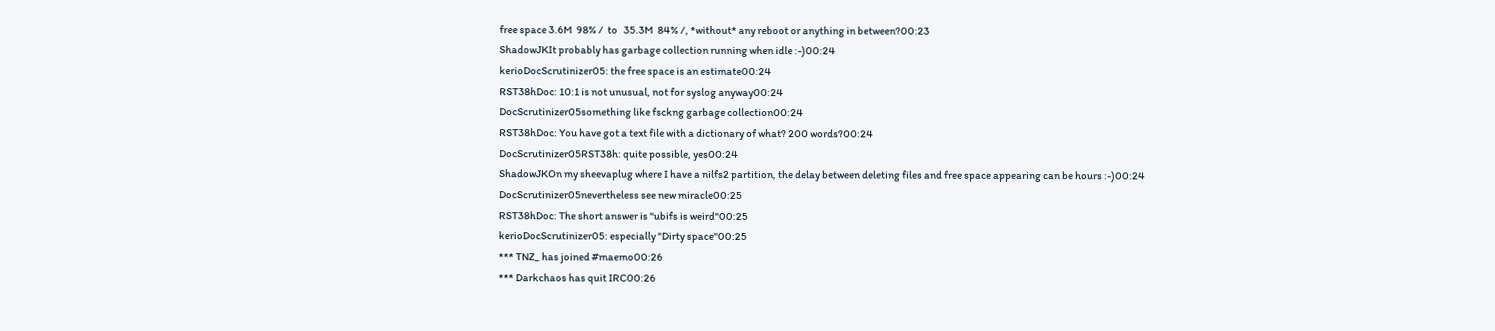free space 3.6M  98% /  to   35.3M  84% /, *without* any reboot or anything in between?00:23
ShadowJKIt probably has garbage collection running when idle :-)00:24
kerioDocScrutinizer05: the free space is an estimate00:24
RST38hDoc: 10:1 is not unusual, not for syslog anyway00:24
DocScrutinizer05something like fsckng garbage collection00:24
RST38hDoc: You have got a text file with a dictionary of what? 200 words?00:24
DocScrutinizer05RST38h: quite possible, yes00:24
ShadowJKOn my sheevaplug where I have a nilfs2 partition, the delay between deleting files and free space appearing can be hours :-)00:24
DocScrutinizer05nevertheless see new miracle00:25
RST38hDoc: The short answer is "ubifs is weird"00:25
kerioDocScrutinizer05: especially "Dirty space"00:25
*** TNZ_ has joined #maemo00:26
*** Darkchaos has quit IRC00:26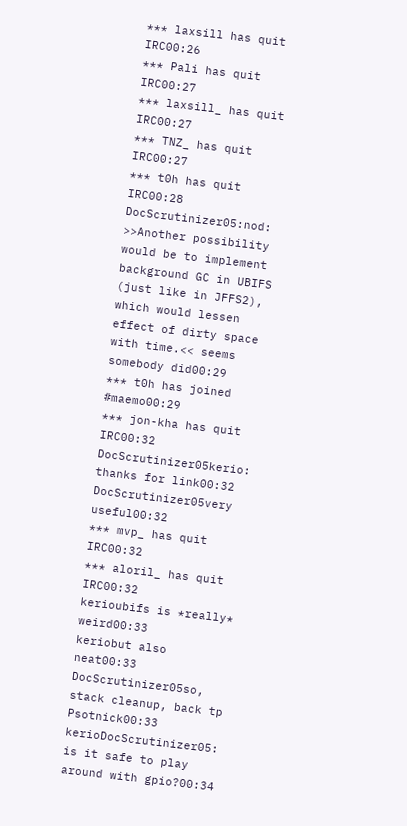*** laxsill has quit IRC00:26
*** Pali has quit IRC00:27
*** laxsill_ has quit IRC00:27
*** TNZ_ has quit IRC00:27
*** t0h has quit IRC00:28
DocScrutinizer05:nod: >>Another possibility would be to implement background GC in UBIFS (just like in JFFS2), which would lessen effect of dirty space with time.<< seems somebody did00:29
*** t0h has joined #maemo00:29
*** jon-kha has quit IRC00:32
DocScrutinizer05kerio: thanks for link00:32
DocScrutinizer05very useful00:32
*** mvp_ has quit IRC00:32
*** aloril_ has quit IRC00:32
kerioubifs is *really* weird00:33
keriobut also neat00:33
DocScrutinizer05so, stack cleanup, back tp Psotnick00:33
kerioDocScrutinizer05: is it safe to play around with gpio?00:34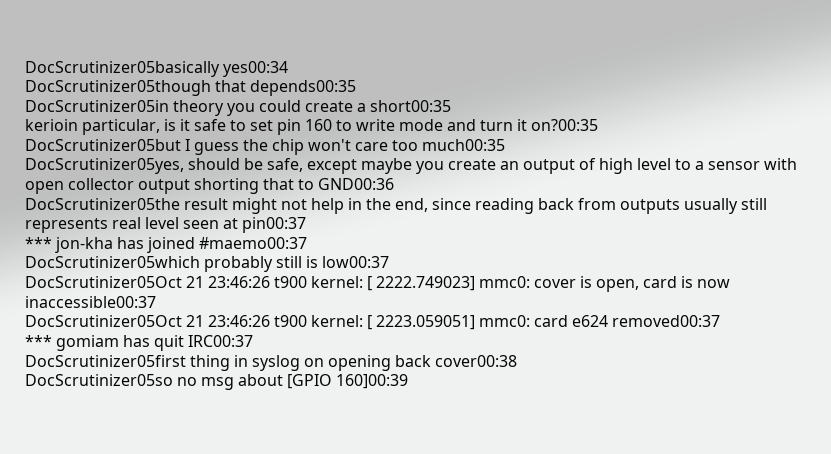DocScrutinizer05basically yes00:34
DocScrutinizer05though that depends00:35
DocScrutinizer05in theory you could create a short00:35
kerioin particular, is it safe to set pin 160 to write mode and turn it on?00:35
DocScrutinizer05but I guess the chip won't care too much00:35
DocScrutinizer05yes, should be safe, except maybe you create an output of high level to a sensor with open collector output shorting that to GND00:36
DocScrutinizer05the result might not help in the end, since reading back from outputs usually still represents real level seen at pin00:37
*** jon-kha has joined #maemo00:37
DocScrutinizer05which probably still is low00:37
DocScrutinizer05Oct 21 23:46:26 t900 kernel: [ 2222.749023] mmc0: cover is open, card is now inaccessible00:37
DocScrutinizer05Oct 21 23:46:26 t900 kernel: [ 2223.059051] mmc0: card e624 removed00:37
*** gomiam has quit IRC00:37
DocScrutinizer05first thing in syslog on opening back cover00:38
DocScrutinizer05so no msg about [GPIO 160]00:39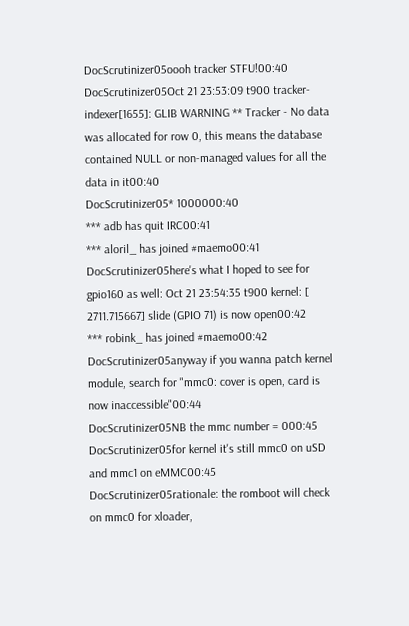DocScrutinizer05oooh tracker STFU!00:40
DocScrutinizer05Oct 21 23:53:09 t900 tracker-indexer[1655]: GLIB WARNING ** Tracker - No data was allocated for row 0, this means the database contained NULL or non-managed values for all the data in it00:40
DocScrutinizer05* 1000000:40
*** adb has quit IRC00:41
*** aloril_ has joined #maemo00:41
DocScrutinizer05here's what I hoped to see for gpio160 as well: Oct 21 23:54:35 t900 kernel: [ 2711.715667] slide (GPIO 71) is now open00:42
*** robink_ has joined #maemo00:42
DocScrutinizer05anyway if you wanna patch kernel module, search for "mmc0: cover is open, card is now inaccessible"00:44
DocScrutinizer05NB the mmc number = 000:45
DocScrutinizer05for kernel it's still mmc0 on uSD and mmc1 on eMMC00:45
DocScrutinizer05rationale: the romboot will check on mmc0 for xloader,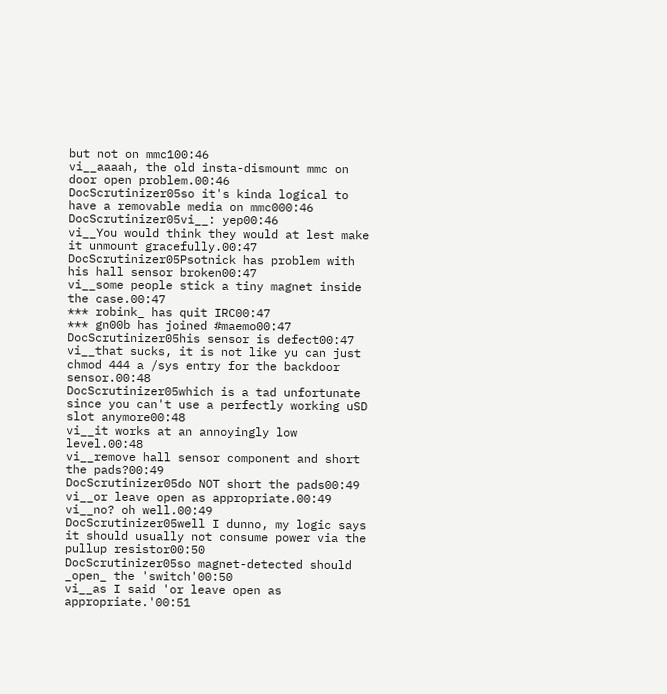but not on mmc100:46
vi__aaaah, the old insta-dismount mmc on door open problem.00:46
DocScrutinizer05so it's kinda logical to have a removable media on mmc000:46
DocScrutinizer05vi__: yep00:46
vi__You would think they would at lest make it unmount gracefully.00:47
DocScrutinizer05Psotnick has problem with his hall sensor broken00:47
vi__some people stick a tiny magnet inside the case.00:47
*** robink_ has quit IRC00:47
*** gn00b has joined #maemo00:47
DocScrutinizer05his sensor is defect00:47
vi__that sucks, it is not like yu can just chmod 444 a /sys entry for the backdoor sensor.00:48
DocScrutinizer05which is a tad unfortunate since you can't use a perfectly working uSD slot anymore00:48
vi__it works at an annoyingly low level.00:48
vi__remove hall sensor component and short the pads?00:49
DocScrutinizer05do NOT short the pads00:49
vi__or leave open as appropriate.00:49
vi__no? oh well.00:49
DocScrutinizer05well I dunno, my logic says it should usually not consume power via the pullup resistor00:50
DocScrutinizer05so magnet-detected should _open_ the 'switch'00:50
vi__as I said 'or leave open as appropriate.'00:51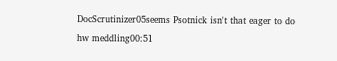DocScrutinizer05seems Psotnick isn't that eager to do hw meddling00:51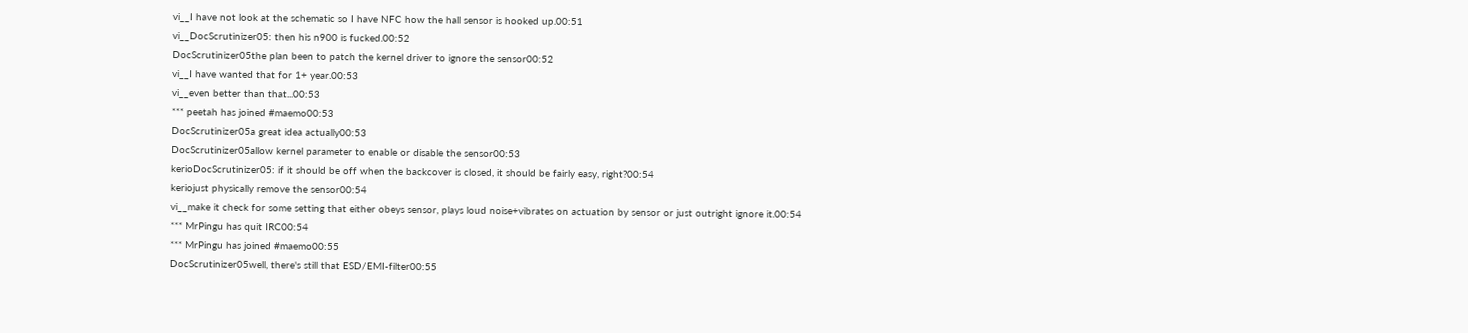vi__I have not look at the schematic so I have NFC how the hall sensor is hooked up.00:51
vi__DocScrutinizer05: then his n900 is fucked.00:52
DocScrutinizer05the plan been to patch the kernel driver to ignore the sensor00:52
vi__I have wanted that for 1+ year.00:53
vi__even better than that...00:53
*** peetah has joined #maemo00:53
DocScrutinizer05a great idea actually00:53
DocScrutinizer05allow kernel parameter to enable or disable the sensor00:53
kerioDocScrutinizer05: if it should be off when the backcover is closed, it should be fairly easy, right?00:54
keriojust physically remove the sensor00:54
vi__make it check for some setting that either obeys sensor, plays loud noise+vibrates on actuation by sensor or just outright ignore it.00:54
*** MrPingu has quit IRC00:54
*** MrPingu has joined #maemo00:55
DocScrutinizer05well, there's still that ESD/EMI-filter00:55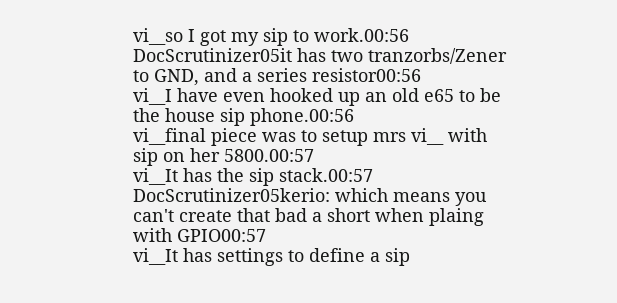vi__so I got my sip to work.00:56
DocScrutinizer05it has two tranzorbs/Zener to GND, and a series resistor00:56
vi__I have even hooked up an old e65 to be the house sip phone.00:56
vi__final piece was to setup mrs vi__ with sip on her 5800.00:57
vi__It has the sip stack.00:57
DocScrutinizer05kerio: which means you can't create that bad a short when plaing with GPIO00:57
vi__It has settings to define a sip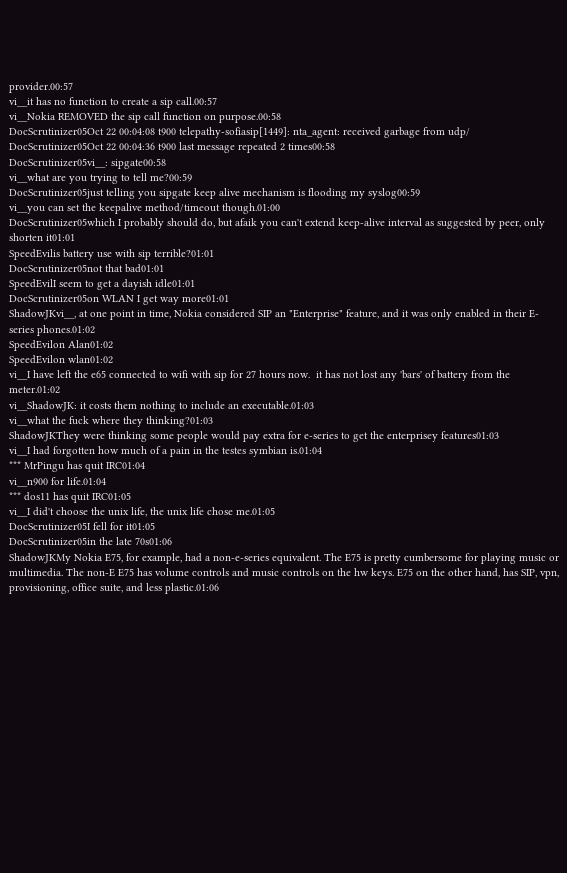provider.00:57
vi__it has no function to create a sip call.00:57
vi__Nokia REMOVED the sip call function on purpose.00:58
DocScrutinizer05Oct 22 00:04:08 t900 telepathy-sofiasip[1449]: nta_agent: received garbage from udp/
DocScrutinizer05Oct 22 00:04:36 t900 last message repeated 2 times00:58
DocScrutinizer05vi__: sipgate00:58
vi__what are you trying to tell me?00:59
DocScrutinizer05just telling you sipgate keep alive mechanism is flooding my syslog00:59
vi__you can set the keepalive method/timeout though.01:00
DocScrutinizer05which I probably should do, but afaik you can't extend keep-alive interval as suggested by peer, only shorten it01:01
SpeedEvilis battery use with sip terrible?01:01
DocScrutinizer05not that bad01:01
SpeedEvilI seem to get a dayish idle01:01
DocScrutinizer05on WLAN I get way more01:01
ShadowJKvi__, at one point in time, Nokia considered SIP an "Enterprise" feature, and it was only enabled in their E-series phones.01:02
SpeedEvilon Alan01:02
SpeedEvilon wlan01:02
vi__I have left the e65 connected to wifi with sip for 27 hours now.  it has not lost any 'bars' of battery from the meter.01:02
vi__ShadowJK: it costs them nothing to include an executable.01:03
vi__what the fuck where they thinking?01:03
ShadowJKThey were thinking some people would pay extra for e-series to get the enterprisey features01:03
vi__I had forgotten how much of a pain in the testes symbian is.01:04
*** MrPingu has quit IRC01:04
vi__n900 for life.01:04
*** dos11 has quit IRC01:05
vi__I did't choose the unix life, the unix life chose me.01:05
DocScrutinizer05I fell for it01:05
DocScrutinizer05in the late 70s01:06
ShadowJKMy Nokia E75, for example, had a non-e-series equivalent. The E75 is pretty cumbersome for playing music or multimedia. The non-E E75 has volume controls and music controls on the hw keys. E75 on the other hand, has SIP, vpn, provisioning, office suite, and less plastic.01:06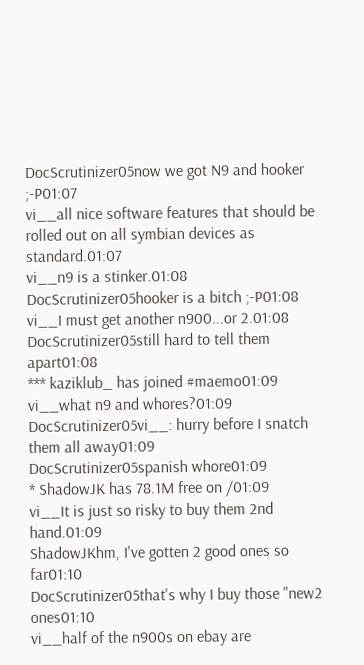DocScrutinizer05now we got N9 and hooker ;-P01:07
vi__all nice software features that should be rolled out on all symbian devices as standard.01:07
vi__n9 is a stinker.01:08
DocScrutinizer05hooker is a bitch ;-P01:08
vi__I must get another n900...or 2.01:08
DocScrutinizer05still hard to tell them apart01:08
*** kaziklub_ has joined #maemo01:09
vi__what n9 and whores?01:09
DocScrutinizer05vi__: hurry before I snatch them all away01:09
DocScrutinizer05spanish whore01:09
* ShadowJK has 78.1M free on /01:09
vi__It is just so risky to buy them 2nd hand.01:09
ShadowJKhm, I've gotten 2 good ones so far01:10
DocScrutinizer05that's why I buy those "new2 ones01:10
vi__half of the n900s on ebay are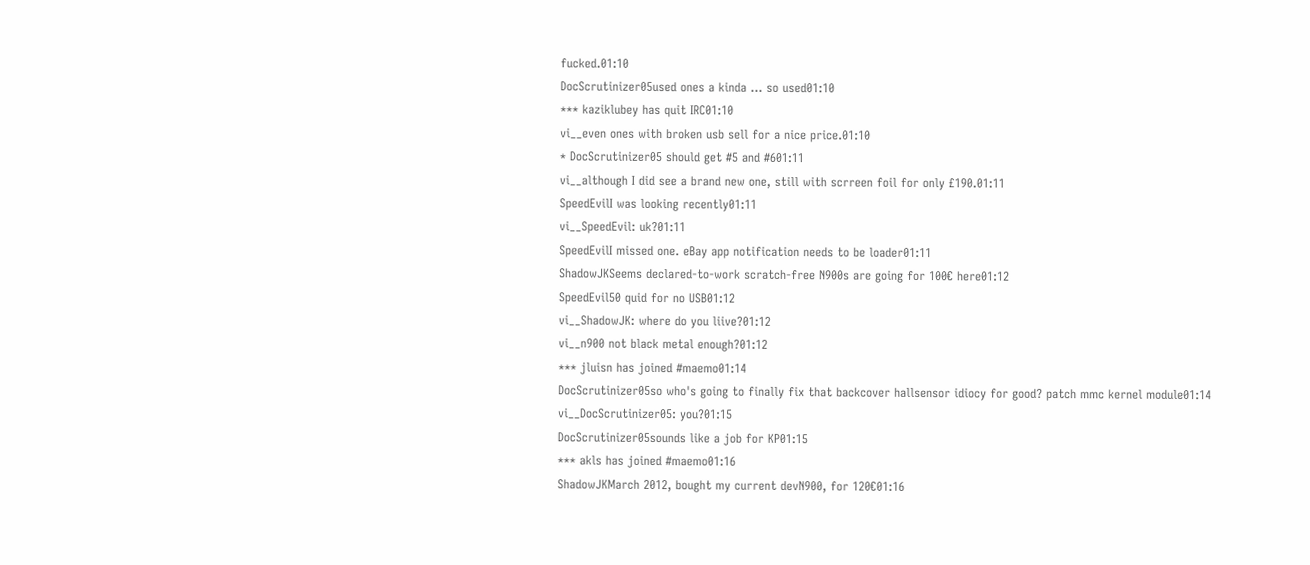fucked.01:10
DocScrutinizer05used ones a kinda ... so used01:10
*** kaziklubey has quit IRC01:10
vi__even ones with broken usb sell for a nice price.01:10
* DocScrutinizer05 should get #5 and #601:11
vi__although I did see a brand new one, still with scrreen foil for only £190.01:11
SpeedEvilI was looking recently01:11
vi__SpeedEvil: uk?01:11
SpeedEvilI missed one. eBay app notification needs to be loader01:11
ShadowJKSeems declared-to-work scratch-free N900s are going for 100€ here01:12
SpeedEvil50 quid for no USB01:12
vi__ShadowJK: where do you liive?01:12
vi__n900 not black metal enough?01:12
*** jluisn has joined #maemo01:14
DocScrutinizer05so who's going to finally fix that backcover hallsensor idiocy for good? patch mmc kernel module01:14
vi__DocScrutinizer05: you?01:15
DocScrutinizer05sounds like a job for KP01:15
*** akls has joined #maemo01:16
ShadowJKMarch 2012, bought my current devN900, for 120€01:16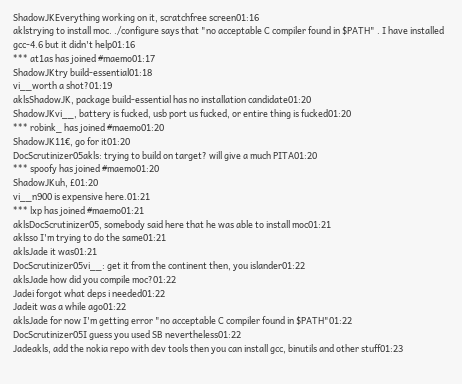ShadowJKEverything working on it, scratchfree screen01:16
aklstrying to install moc. ./configure says that "no acceptable C compiler found in $PATH" . I have installed gcc-4.6 but it didn't help01:16
*** at1as has joined #maemo01:17
ShadowJKtry build-essential01:18
vi__worth a shot?01:19
aklsShadowJK, package build-essential has no installation candidate01:20
ShadowJKvi__, battery is fucked, usb port us fucked, or entire thing is fucked01:20
*** robink_ has joined #maemo01:20
ShadowJK11€, go for it01:20
DocScrutinizer05akls: trying to build on target? will give a much PITA01:20
*** spoofy has joined #maemo01:20
ShadowJKuh, £01:20
vi__n900 is expensive here.01:21
*** lxp has joined #maemo01:21
aklsDocScrutinizer05, somebody said here that he was able to install moc01:21
aklsso I'm trying to do the same01:21
aklsJade it was01:21
DocScrutinizer05vi__: get it from the continent then, you islander01:22
aklsJade how did you compile moc?01:22
Jadei forgot what deps i needed01:22
Jadeit was a while ago01:22
aklsJade for now I'm getting error "no acceptable C compiler found in $PATH"01:22
DocScrutinizer05I guess you used SB nevertheless01:22
Jadeakls, add the nokia repo with dev tools then you can install gcc, binutils and other stuff01:23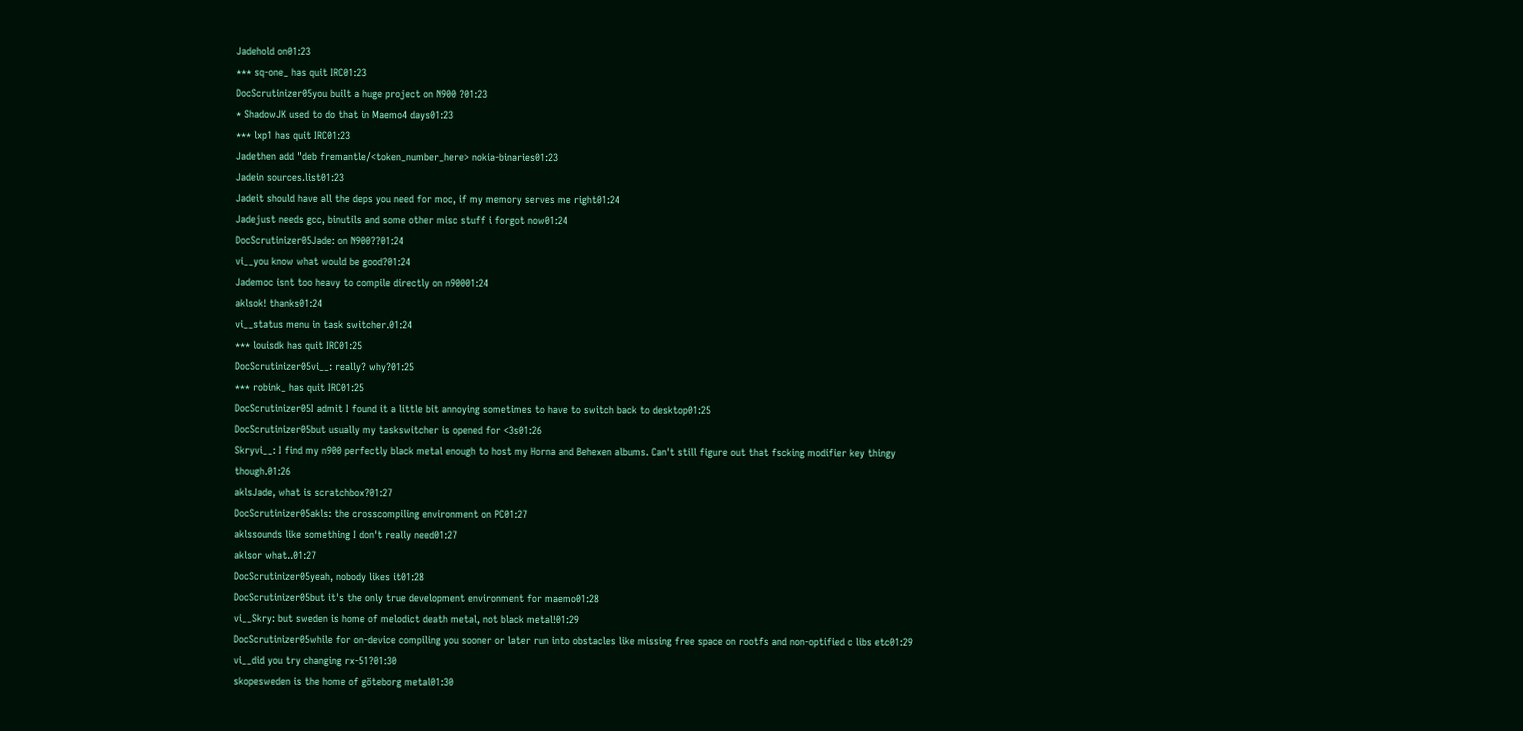Jadehold on01:23
*** sq-one_ has quit IRC01:23
DocScrutinizer05you built a huge project on N900 ?01:23
* ShadowJK used to do that in Maemo4 days01:23
*** lxp1 has quit IRC01:23
Jadethen add "deb fremantle/<token_number_here> nokia-binaries01:23
Jadein sources.list01:23
Jadeit should have all the deps you need for moc, if my memory serves me right01:24
Jadejust needs gcc, binutils and some other misc stuff i forgot now01:24
DocScrutinizer05Jade: on N900??01:24
vi__you know what would be good?01:24
Jademoc isnt too heavy to compile directly on n90001:24
aklsok! thanks01:24
vi__status menu in task switcher.01:24
*** louisdk has quit IRC01:25
DocScrutinizer05vi__: really? why?01:25
*** robink_ has quit IRC01:25
DocScrutinizer05I admit I found it a little bit annoying sometimes to have to switch back to desktop01:25
DocScrutinizer05but usually my taskswitcher is opened for <3s01:26
Skryvi__: I find my n900 perfectly black metal enough to host my Horna and Behexen albums. Can't still figure out that fscking modifier key thingy though.01:26
aklsJade, what is scratchbox?01:27
DocScrutinizer05akls: the crosscompiling environment on PC01:27
aklssounds like something I don't really need01:27
aklsor what..01:27
DocScrutinizer05yeah, nobody likes it01:28
DocScrutinizer05but it's the only true development environment for maemo01:28
vi__Skry: but sweden is home of melodict death metal, not black metal!01:29
DocScrutinizer05while for on-device compiling you sooner or later run into obstacles like missing free space on rootfs and non-optified c libs etc01:29
vi__did you try changing rx-51?01:30
skopesweden is the home of göteborg metal01:30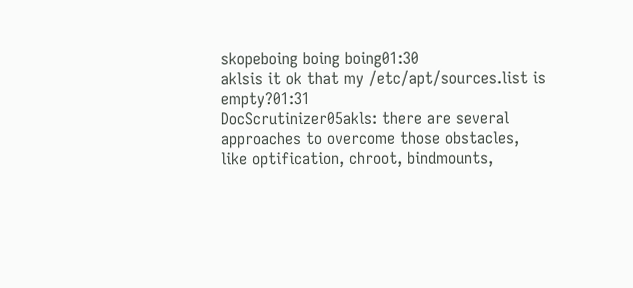skopeboing boing boing01:30
aklsis it ok that my /etc/apt/sources.list is empty?01:31
DocScrutinizer05akls: there are several approaches to overcome those obstacles, like optification, chroot, bindmounts,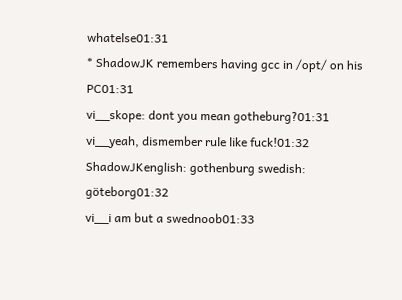whatelse01:31
* ShadowJK remembers having gcc in /opt/ on his PC01:31
vi__skope: dont you mean gotheburg?01:31
vi__yeah, dismember rule like fuck!01:32
ShadowJKenglish: gothenburg swedish: göteborg01:32
vi__i am but a swednoob01:33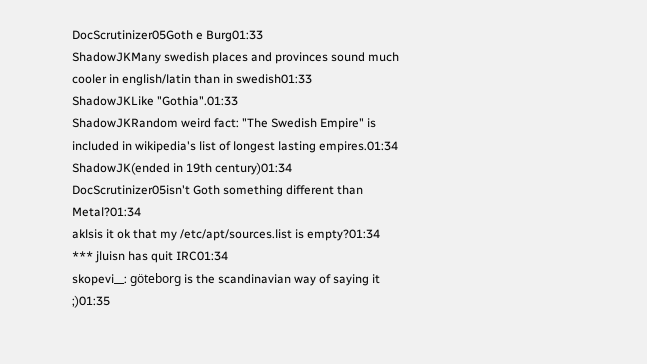DocScrutinizer05Goth e Burg01:33
ShadowJKMany swedish places and provinces sound much cooler in english/latin than in swedish01:33
ShadowJKLike "Gothia".01:33
ShadowJKRandom weird fact: "The Swedish Empire" is included in wikipedia's list of longest lasting empires.01:34
ShadowJK(ended in 19th century)01:34
DocScrutinizer05isn't Goth something different than Metal?01:34
aklsis it ok that my /etc/apt/sources.list is empty?01:34
*** jluisn has quit IRC01:34
skopevi__: göteborg is the scandinavian way of saying it ;)01:35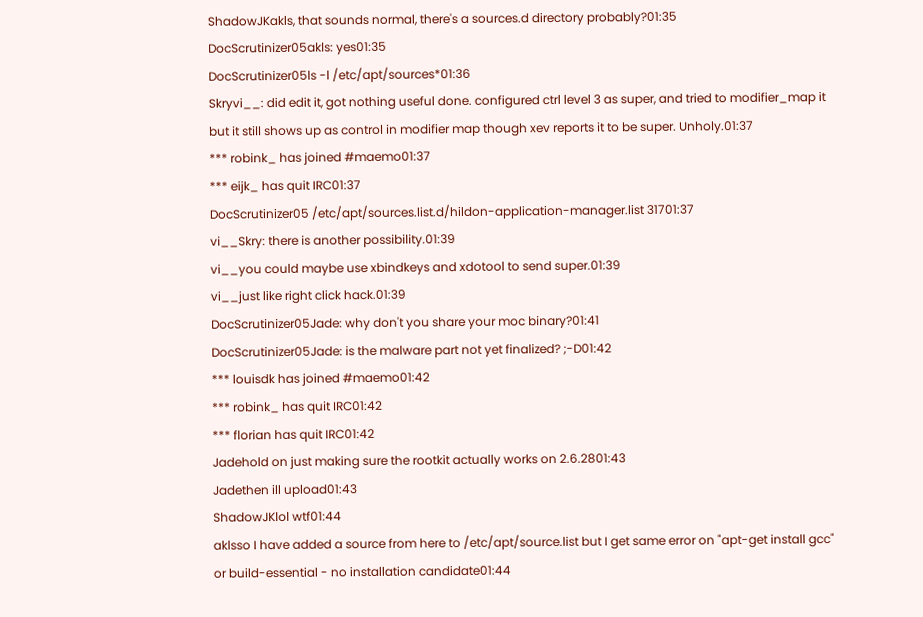ShadowJKakls, that sounds normal, there's a sources.d directory probably?01:35
DocScrutinizer05akls: yes01:35
DocScrutinizer05ls -l /etc/apt/sources*01:36
Skryvi__: did edit it, got nothing useful done. configured ctrl level 3 as super, and tried to modifier_map it but it still shows up as control in modifier map though xev reports it to be super. Unholy.01:37
*** robink_ has joined #maemo01:37
*** eijk_ has quit IRC01:37
DocScrutinizer05 /etc/apt/sources.list.d/hildon-application-manager.list 31701:37
vi__Skry: there is another possibility.01:39
vi__you could maybe use xbindkeys and xdotool to send super.01:39
vi__just like right click hack.01:39
DocScrutinizer05Jade: why don't you share your moc binary?01:41
DocScrutinizer05Jade: is the malware part not yet finalized? ;-D01:42
*** louisdk has joined #maemo01:42
*** robink_ has quit IRC01:42
*** florian has quit IRC01:42
Jadehold on just making sure the rootkit actually works on 2.6.2801:43
Jadethen ill upload01:43
ShadowJKlol wtf01:44
aklsso I have added a source from here to /etc/apt/source.list but I get same error on "apt-get install gcc" or build-essential - no installation candidate01:44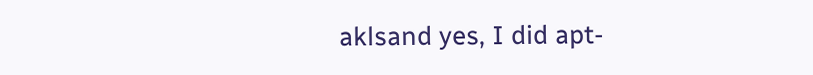aklsand yes, I did apt-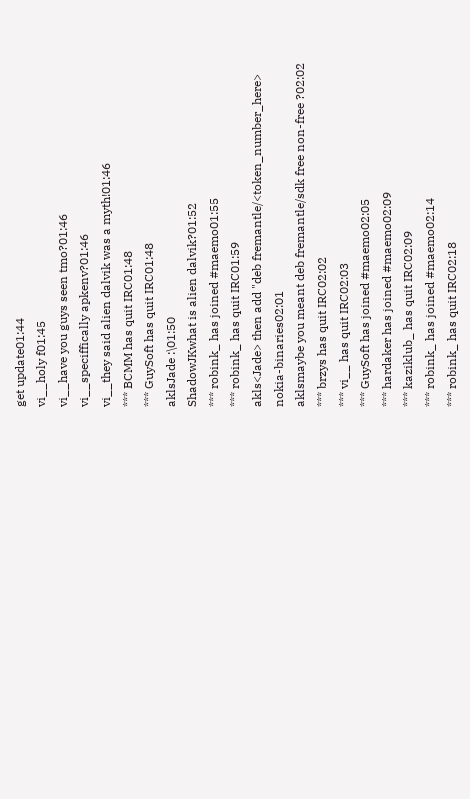get update01:44
vi__holy f01:45
vi__have you guys seen tmo?01:46
vi__speciffically apkenv?01:46
vi__they said alien dalvik was a myth!01:46
*** BCMM has quit IRC01:48
*** GuySoft has quit IRC01:48
aklsJade :\01:50
ShadowJKwhat is alien dalvik?01:52
*** robink_ has joined #maemo01:55
*** robink_ has quit IRC01:59
akls<Jade> then add "deb fremantle/<token_number_here> nokia-binaries02:01
aklsmaybe you meant deb fremantle/sdk free non-free ?02:02
*** brzys has quit IRC02:02
*** vi__ has quit IRC02:03
*** GuySoft has joined #maemo02:05
*** hardaker has joined #maemo02:09
*** kaziklub_ has quit IRC02:09
*** robink_ has joined #maemo02:14
*** robink_ has quit IRC02:18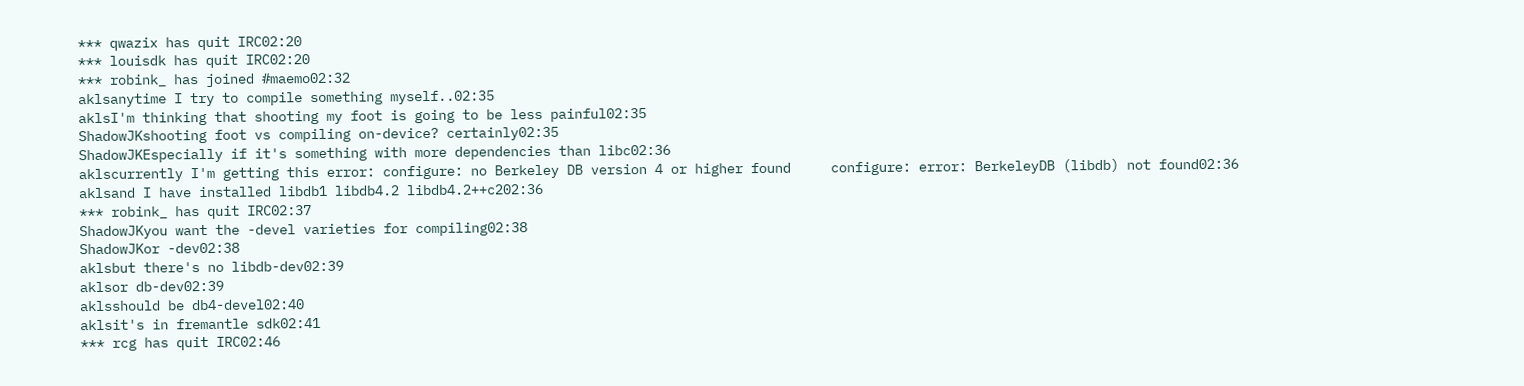*** qwazix has quit IRC02:20
*** louisdk has quit IRC02:20
*** robink_ has joined #maemo02:32
aklsanytime I try to compile something myself..02:35
aklsI'm thinking that shooting my foot is going to be less painful02:35
ShadowJKshooting foot vs compiling on-device? certainly02:35
ShadowJKEspecially if it's something with more dependencies than libc02:36
aklscurrently I'm getting this error: configure: no Berkeley DB version 4 or higher found     configure: error: BerkeleyDB (libdb) not found02:36
aklsand I have installed libdb1 libdb4.2 libdb4.2++c202:36
*** robink_ has quit IRC02:37
ShadowJKyou want the -devel varieties for compiling02:38
ShadowJKor -dev02:38
aklsbut there's no libdb-dev02:39
aklsor db-dev02:39
aklsshould be db4-devel02:40
aklsit's in fremantle sdk02:41
*** rcg has quit IRC02:46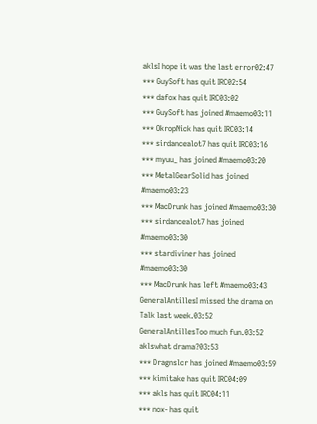aklsI hope it was the last error02:47
*** GuySoft has quit IRC02:54
*** dafox has quit IRC03:02
*** GuySoft has joined #maemo03:11
*** OkropNick has quit IRC03:14
*** sirdancealot7 has quit IRC03:16
*** myuu_ has joined #maemo03:20
*** MetalGearSolid has joined #maemo03:23
*** MacDrunk has joined #maemo03:30
*** sirdancealot7 has joined #maemo03:30
*** stardiviner has joined #maemo03:30
*** MacDrunk has left #maemo03:43
GeneralAntillesI missed the drama on Talk last week.03:52
GeneralAntillesToo much fun.03:52
aklswhat drama?03:53
*** Dragnslcr has joined #maemo03:59
*** kimitake has quit IRC04:09
*** akls has quit IRC04:11
*** nox- has quit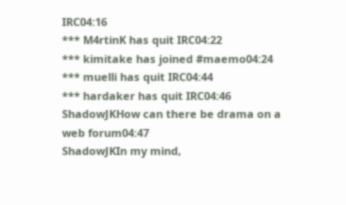IRC04:16
*** M4rtinK has quit IRC04:22
*** kimitake has joined #maemo04:24
*** muelli has quit IRC04:44
*** hardaker has quit IRC04:46
ShadowJKHow can there be drama on a web forum04:47
ShadowJKIn my mind,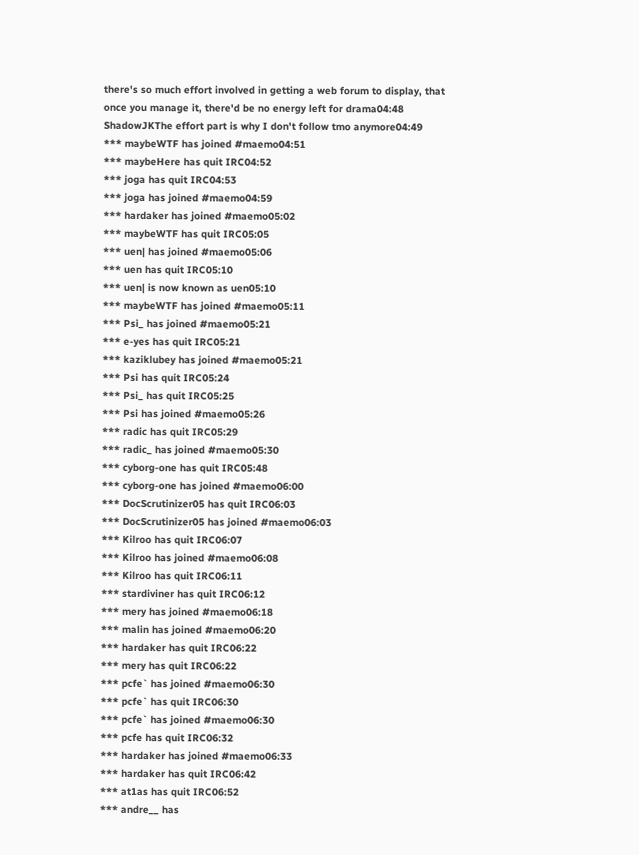there's so much effort involved in getting a web forum to display, that once you manage it, there'd be no energy left for drama04:48
ShadowJKThe effort part is why I don't follow tmo anymore04:49
*** maybeWTF has joined #maemo04:51
*** maybeHere has quit IRC04:52
*** joga has quit IRC04:53
*** joga has joined #maemo04:59
*** hardaker has joined #maemo05:02
*** maybeWTF has quit IRC05:05
*** uen| has joined #maemo05:06
*** uen has quit IRC05:10
*** uen| is now known as uen05:10
*** maybeWTF has joined #maemo05:11
*** Psi_ has joined #maemo05:21
*** e-yes has quit IRC05:21
*** kaziklubey has joined #maemo05:21
*** Psi has quit IRC05:24
*** Psi_ has quit IRC05:25
*** Psi has joined #maemo05:26
*** radic has quit IRC05:29
*** radic_ has joined #maemo05:30
*** cyborg-one has quit IRC05:48
*** cyborg-one has joined #maemo06:00
*** DocScrutinizer05 has quit IRC06:03
*** DocScrutinizer05 has joined #maemo06:03
*** Kilroo has quit IRC06:07
*** Kilroo has joined #maemo06:08
*** Kilroo has quit IRC06:11
*** stardiviner has quit IRC06:12
*** mery has joined #maemo06:18
*** malin has joined #maemo06:20
*** hardaker has quit IRC06:22
*** mery has quit IRC06:22
*** pcfe` has joined #maemo06:30
*** pcfe` has quit IRC06:30
*** pcfe` has joined #maemo06:30
*** pcfe has quit IRC06:32
*** hardaker has joined #maemo06:33
*** hardaker has quit IRC06:42
*** at1as has quit IRC06:52
*** andre__ has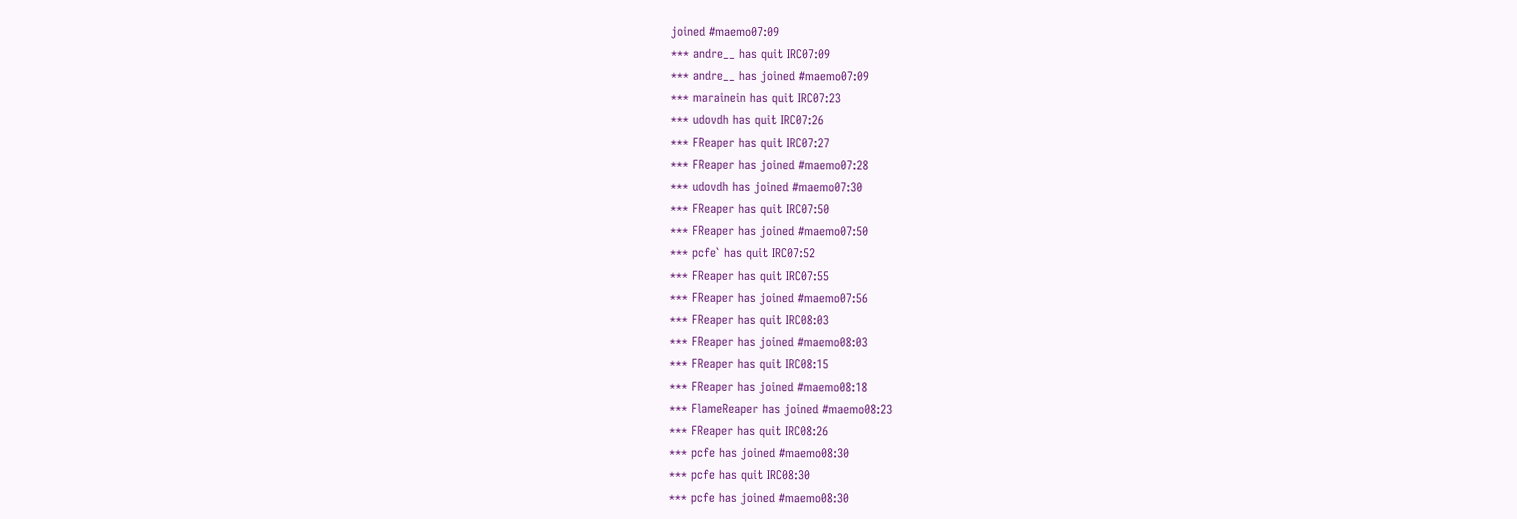joined #maemo07:09
*** andre__ has quit IRC07:09
*** andre__ has joined #maemo07:09
*** marainein has quit IRC07:23
*** udovdh has quit IRC07:26
*** FReaper has quit IRC07:27
*** FReaper has joined #maemo07:28
*** udovdh has joined #maemo07:30
*** FReaper has quit IRC07:50
*** FReaper has joined #maemo07:50
*** pcfe` has quit IRC07:52
*** FReaper has quit IRC07:55
*** FReaper has joined #maemo07:56
*** FReaper has quit IRC08:03
*** FReaper has joined #maemo08:03
*** FReaper has quit IRC08:15
*** FReaper has joined #maemo08:18
*** FlameReaper has joined #maemo08:23
*** FReaper has quit IRC08:26
*** pcfe has joined #maemo08:30
*** pcfe has quit IRC08:30
*** pcfe has joined #maemo08:30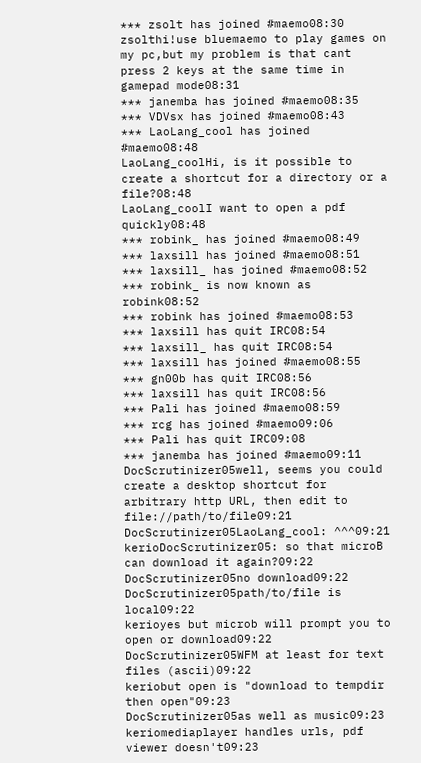*** zsolt has joined #maemo08:30
zsolthi!use bluemaemo to play games on my pc,but my problem is that cant press 2 keys at the same time in gamepad mode08:31
*** janemba has joined #maemo08:35
*** VDVsx has joined #maemo08:43
*** LaoLang_cool has joined #maemo08:48
LaoLang_coolHi, is it possible to create a shortcut for a directory or a file?08:48
LaoLang_coolI want to open a pdf quickly08:48
*** robink_ has joined #maemo08:49
*** laxsill has joined #maemo08:51
*** laxsill_ has joined #maemo08:52
*** robink_ is now known as robink08:52
*** robink has joined #maemo08:53
*** laxsill has quit IRC08:54
*** laxsill_ has quit IRC08:54
*** laxsill has joined #maemo08:55
*** gn00b has quit IRC08:56
*** laxsill has quit IRC08:56
*** Pali has joined #maemo08:59
*** rcg has joined #maemo09:06
*** Pali has quit IRC09:08
*** janemba has joined #maemo09:11
DocScrutinizer05well, seems you could create a desktop shortcut for arbitrary http URL, then edit to file://path/to/file09:21
DocScrutinizer05LaoLang_cool: ^^^09:21
kerioDocScrutinizer05: so that microB can download it again?09:22
DocScrutinizer05no download09:22
DocScrutinizer05path/to/file is local09:22
kerioyes but microb will prompt you to open or download09:22
DocScrutinizer05WFM at least for text files (ascii)09:22
keriobut open is "download to tempdir then open"09:23
DocScrutinizer05as well as music09:23
keriomediaplayer handles urls, pdf viewer doesn't09:23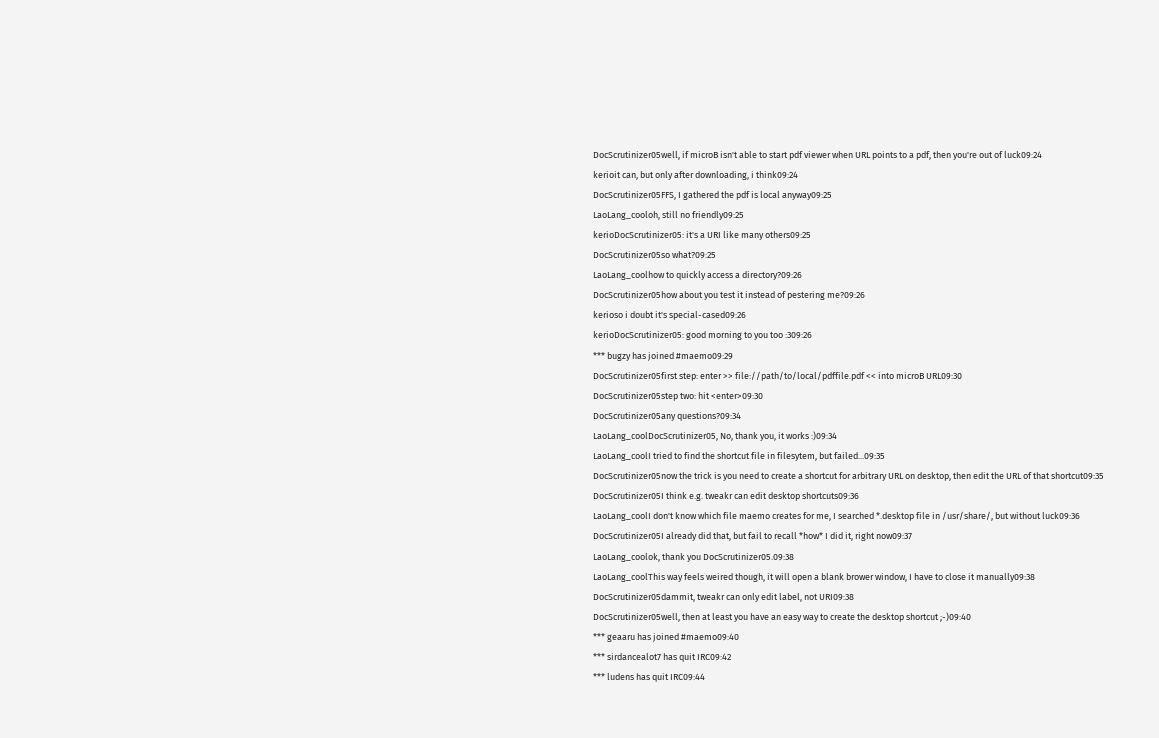DocScrutinizer05well, if microB isn't able to start pdf viewer when URL points to a pdf, then you're out of luck09:24
kerioit can, but only after downloading, i think09:24
DocScrutinizer05FFS, I gathered the pdf is local anyway09:25
LaoLang_cooloh, still no friendly09:25
kerioDocScrutinizer05: it's a URI like many others09:25
DocScrutinizer05so what?09:25
LaoLang_coolhow to quickly access a directory?09:26
DocScrutinizer05how about you test it instead of pestering me?09:26
kerioso i doubt it's special-cased09:26
kerioDocScrutinizer05: good morning to you too :309:26
*** bugzy has joined #maemo09:29
DocScrutinizer05first step: enter >> file://path/to/local/pdffile.pdf << into microB URL09:30
DocScrutinizer05step two: hit <enter>09:30
DocScrutinizer05any questions?09:34
LaoLang_coolDocScrutinizer05, No, thank you, it works :)09:34
LaoLang_coolI tried to find the shortcut file in filesytem, but failed...09:35
DocScrutinizer05now the trick is you need to create a shortcut for arbitrary URL on desktop, then edit the URL of that shortcut09:35
DocScrutinizer05I think e.g. tweakr can edit desktop shortcuts09:36
LaoLang_coolI don't know which file maemo creates for me, I searched *.desktop file in /usr/share/, but without luck09:36
DocScrutinizer05I already did that, but fail to recall *how* I did it, right now09:37
LaoLang_coolok, thank you DocScrutinizer05.09:38
LaoLang_coolThis way feels weired though, it will open a blank brower window, I have to close it manually09:38
DocScrutinizer05dammit, tweakr can only edit label, not URI09:38
DocScrutinizer05well, then at least you have an easy way to create the desktop shortcut ;-)09:40
*** geaaru has joined #maemo09:40
*** sirdancealot7 has quit IRC09:42
*** ludens has quit IRC09:44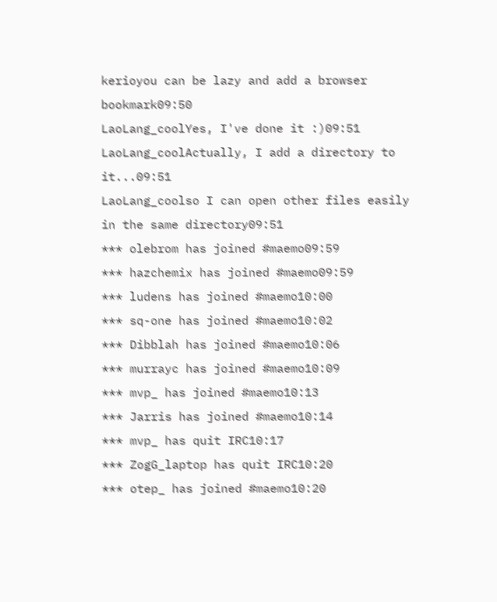kerioyou can be lazy and add a browser bookmark09:50
LaoLang_coolYes, I've done it :)09:51
LaoLang_coolActually, I add a directory to it...09:51
LaoLang_coolso I can open other files easily in the same directory09:51
*** olebrom has joined #maemo09:59
*** hazchemix has joined #maemo09:59
*** ludens has joined #maemo10:00
*** sq-one has joined #maemo10:02
*** Dibblah has joined #maemo10:06
*** murrayc has joined #maemo10:09
*** mvp_ has joined #maemo10:13
*** Jarris has joined #maemo10:14
*** mvp_ has quit IRC10:17
*** ZogG_laptop has quit IRC10:20
*** otep_ has joined #maemo10:20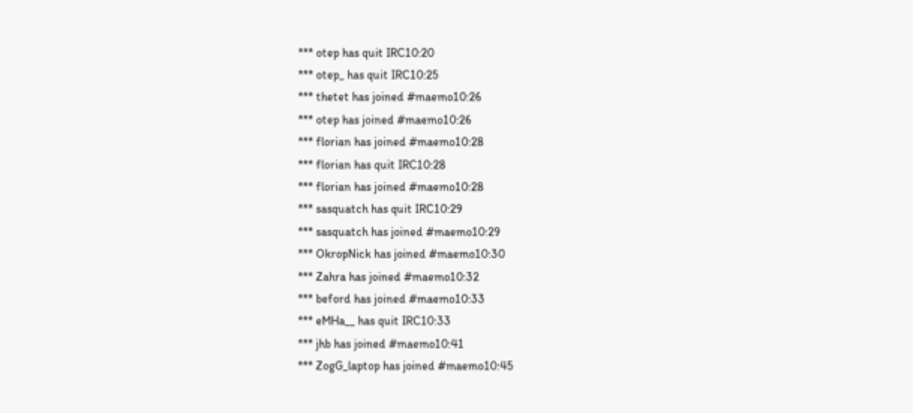*** otep has quit IRC10:20
*** otep_ has quit IRC10:25
*** thetet has joined #maemo10:26
*** otep has joined #maemo10:26
*** florian has joined #maemo10:28
*** florian has quit IRC10:28
*** florian has joined #maemo10:28
*** sasquatch has quit IRC10:29
*** sasquatch has joined #maemo10:29
*** OkropNick has joined #maemo10:30
*** Zahra has joined #maemo10:32
*** beford has joined #maemo10:33
*** eMHa__ has quit IRC10:33
*** jhb has joined #maemo10:41
*** ZogG_laptop has joined #maemo10:45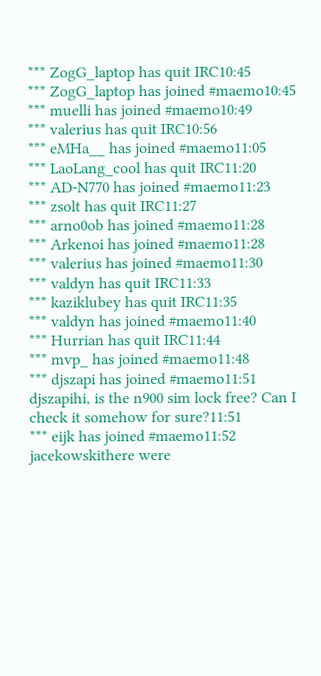*** ZogG_laptop has quit IRC10:45
*** ZogG_laptop has joined #maemo10:45
*** muelli has joined #maemo10:49
*** valerius has quit IRC10:56
*** eMHa__ has joined #maemo11:05
*** LaoLang_cool has quit IRC11:20
*** AD-N770 has joined #maemo11:23
*** zsolt has quit IRC11:27
*** arno0ob has joined #maemo11:28
*** Arkenoi has joined #maemo11:28
*** valerius has joined #maemo11:30
*** valdyn has quit IRC11:33
*** kaziklubey has quit IRC11:35
*** valdyn has joined #maemo11:40
*** Hurrian has quit IRC11:44
*** mvp_ has joined #maemo11:48
*** djszapi has joined #maemo11:51
djszapihi, is the n900 sim lock free? Can I check it somehow for sure?11:51
*** eijk has joined #maemo11:52
jacekowskithere were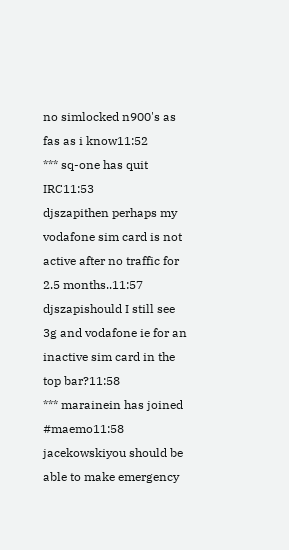no simlocked n900's as fas as i know11:52
*** sq-one has quit IRC11:53
djszapithen perhaps my vodafone sim card is not active after no traffic for 2.5 months..11:57
djszapishould I still see 3g and vodafone ie for an inactive sim card in the top bar?11:58
*** marainein has joined #maemo11:58
jacekowskiyou should be able to make emergency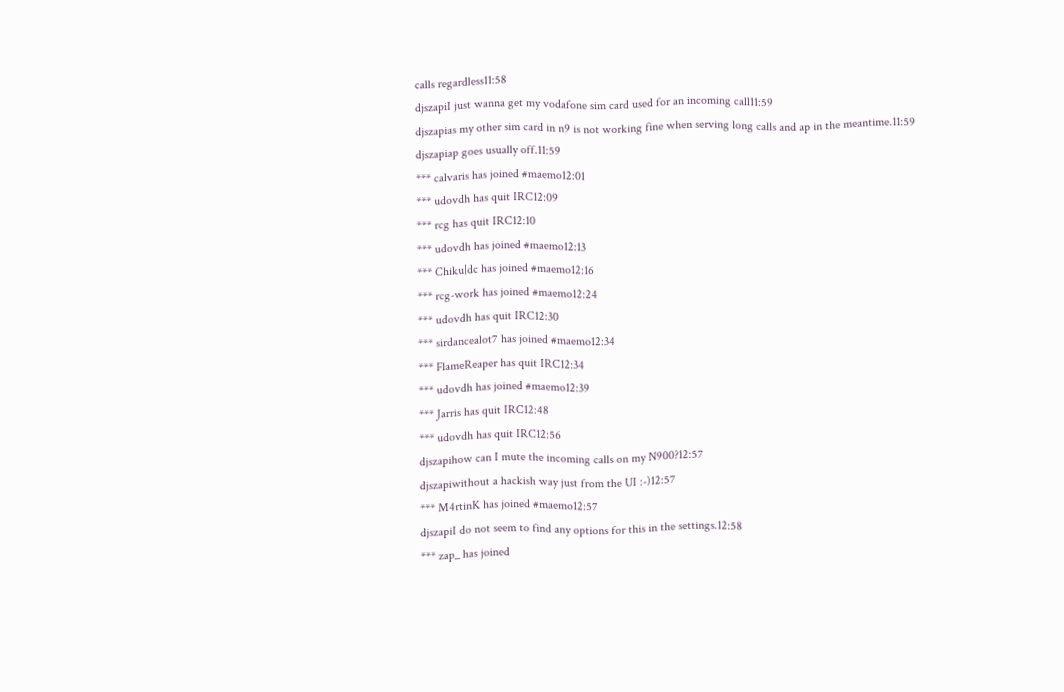calls regardless11:58
djszapiI just wanna get my vodafone sim card used for an incoming call11:59
djszapias my other sim card in n9 is not working fine when serving long calls and ap in the meantime.11:59
djszapiap goes usually off.11:59
*** calvaris has joined #maemo12:01
*** udovdh has quit IRC12:09
*** rcg has quit IRC12:10
*** udovdh has joined #maemo12:13
*** Chiku|dc has joined #maemo12:16
*** rcg-work has joined #maemo12:24
*** udovdh has quit IRC12:30
*** sirdancealot7 has joined #maemo12:34
*** FlameReaper has quit IRC12:34
*** udovdh has joined #maemo12:39
*** Jarris has quit IRC12:48
*** udovdh has quit IRC12:56
djszapihow can I mute the incoming calls on my N900?12:57
djszapiwithout a hackish way just from the UI :-)12:57
*** M4rtinK has joined #maemo12:57
djszapiI do not seem to find any options for this in the settings.12:58
*** zap_ has joined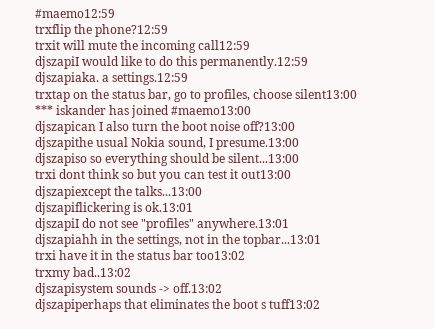#maemo12:59
trxflip the phone?12:59
trxit will mute the incoming call12:59
djszapiI would like to do this permanently.12:59
djszapiaka. a settings.12:59
trxtap on the status bar, go to profiles, choose silent13:00
*** iskander has joined #maemo13:00
djszapican I also turn the boot noise off?13:00
djszapithe usual Nokia sound, I presume.13:00
djszapiso so everything should be silent...13:00
trxi dont think so but you can test it out13:00
djszapiexcept the talks...13:00
djszapiflickering is ok.13:01
djszapiI do not see "profiles" anywhere.13:01
djszapiahh in the settings, not in the topbar...13:01
trxi have it in the status bar too13:02
trxmy bad..13:02
djszapisystem sounds -> off.13:02
djszapiperhaps that eliminates the boot s tuff13:02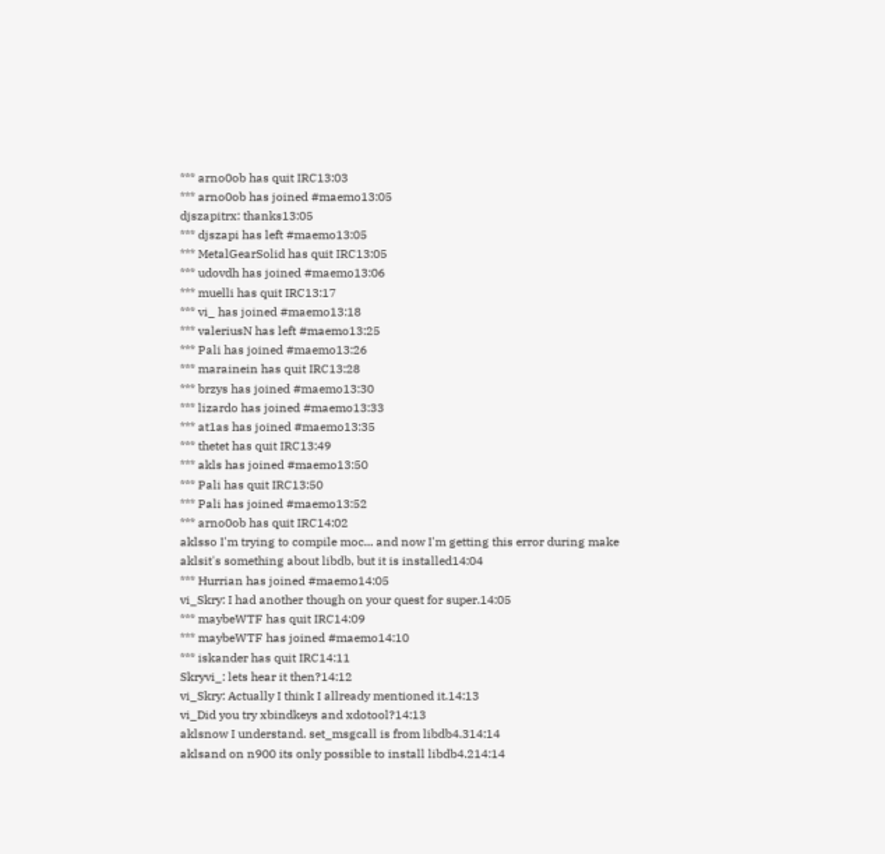*** arno0ob has quit IRC13:03
*** arno0ob has joined #maemo13:05
djszapitrx: thanks13:05
*** djszapi has left #maemo13:05
*** MetalGearSolid has quit IRC13:05
*** udovdh has joined #maemo13:06
*** muelli has quit IRC13:17
*** vi_ has joined #maemo13:18
*** valeriusN has left #maemo13:25
*** Pali has joined #maemo13:26
*** marainein has quit IRC13:28
*** brzys has joined #maemo13:30
*** lizardo has joined #maemo13:33
*** at1as has joined #maemo13:35
*** thetet has quit IRC13:49
*** akls has joined #maemo13:50
*** Pali has quit IRC13:50
*** Pali has joined #maemo13:52
*** arno0ob has quit IRC14:02
aklsso I'm trying to compile moc... and now I'm getting this error during make
aklsit's something about libdb, but it is installed14:04
*** Hurrian has joined #maemo14:05
vi_Skry: I had another though on your quest for super.14:05
*** maybeWTF has quit IRC14:09
*** maybeWTF has joined #maemo14:10
*** iskander has quit IRC14:11
Skryvi_: lets hear it then?14:12
vi_Skry: Actually I think I allready mentioned it.14:13
vi_Did you try xbindkeys and xdotool?14:13
aklsnow I understand. set_msgcall is from libdb4.314:14
aklsand on n900 its only possible to install libdb4.214:14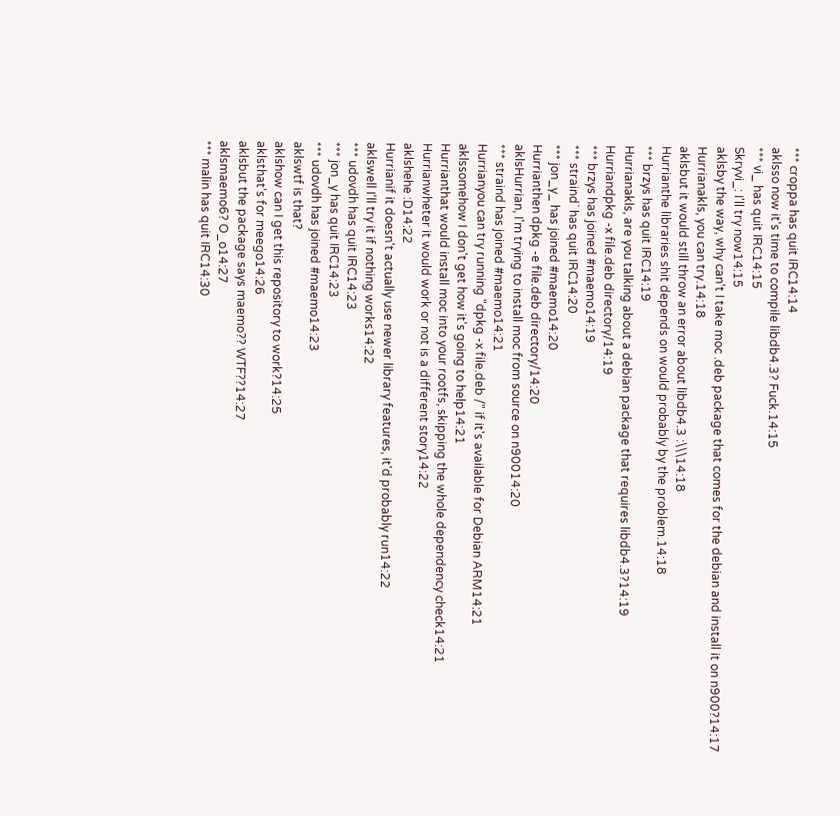*** croppa has quit IRC14:14
aklsso now it's time to compile libdb4.3? Fuck.14:15
*** vi_ has quit IRC14:15
Skryvi_: I'll try now14:15
aklsby the way, why can't I take moc .deb package that comes for the debian and install it on n900?14:17
Hurrianakls, you can try.14:18
aklsbut it would still throw an error about libdb4.3 :\\\14:18
Hurrianthe libraries shit depends on would probably by the problem.14:18
*** brzys has quit IRC14:19
Hurrianakls, are you talking about a debian package that requires libdb4.3?14:19
Hurriandpkg -x file.deb directory/14:19
*** brzys has joined #maemo14:19
*** straind` has quit IRC14:20
*** jon_y_ has joined #maemo14:20
Hurrianthen dpkg -e file.deb directory/14:20
aklsHurrian, I'm trying to install moc from source on n90014:20
*** straind has joined #maemo14:21
Hurrianyou can try running "dpkg -x file.deb /" if it's available for Debian ARM14:21
aklssomehow I don't get how it's going to help14:21
Hurrianthat would install moc into your rootfs, skipping the whole dependency check14:21
Hurrianwheter it would work or not is a different story14:22
aklshehe :D14:22
Hurrianif it doesn't actually use newer library features, it'd probably run14:22
aklswell I'll try it if nothing works14:22
*** udovdh has quit IRC14:23
*** jon_y has quit IRC14:23
*** udovdh has joined #maemo14:23
aklswtf is that?
aklshow can I get this repository to work?14:25
aklsthat's for meego14:26
aklsbut the package says maemo?? WTF??14:27
aklsmaemo6? O_o14:27
*** malin has quit IRC14:30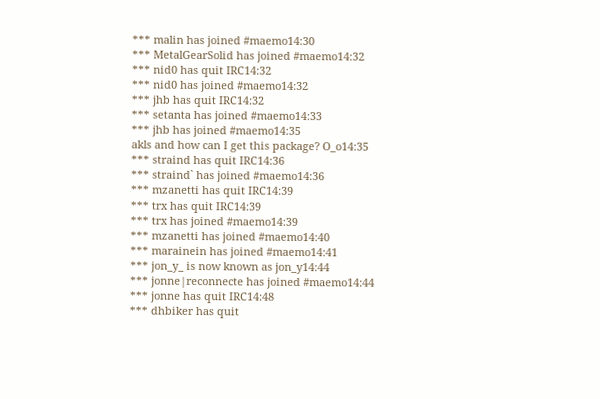*** malin has joined #maemo14:30
*** MetalGearSolid has joined #maemo14:32
*** nid0 has quit IRC14:32
*** nid0 has joined #maemo14:32
*** jhb has quit IRC14:32
*** setanta has joined #maemo14:33
*** jhb has joined #maemo14:35
akls and how can I get this package? O_o14:35
*** straind has quit IRC14:36
*** straind` has joined #maemo14:36
*** mzanetti has quit IRC14:39
*** trx has quit IRC14:39
*** trx has joined #maemo14:39
*** mzanetti has joined #maemo14:40
*** marainein has joined #maemo14:41
*** jon_y_ is now known as jon_y14:44
*** jonne|reconnecte has joined #maemo14:44
*** jonne has quit IRC14:48
*** dhbiker has quit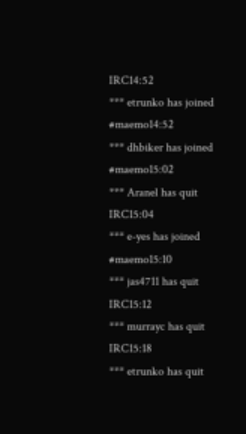IRC14:52
*** etrunko has joined #maemo14:52
*** dhbiker has joined #maemo15:02
*** Aranel has quit IRC15:04
*** e-yes has joined #maemo15:10
*** jas4711 has quit IRC15:12
*** murrayc has quit IRC15:18
*** etrunko has quit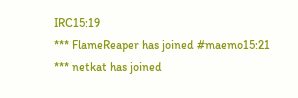IRC15:19
*** FlameReaper has joined #maemo15:21
*** netkat has joined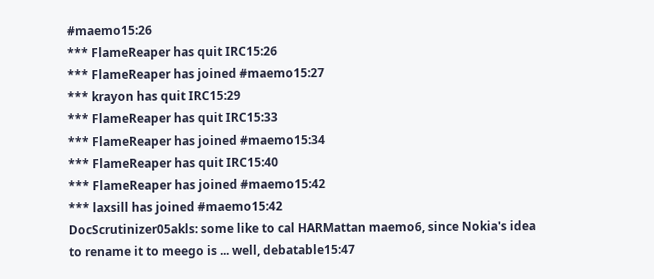#maemo15:26
*** FlameReaper has quit IRC15:26
*** FlameReaper has joined #maemo15:27
*** krayon has quit IRC15:29
*** FlameReaper has quit IRC15:33
*** FlameReaper has joined #maemo15:34
*** FlameReaper has quit IRC15:40
*** FlameReaper has joined #maemo15:42
*** laxsill has joined #maemo15:42
DocScrutinizer05akls: some like to cal HARMattan maemo6, since Nokia's idea to rename it to meego is ... well, debatable15:47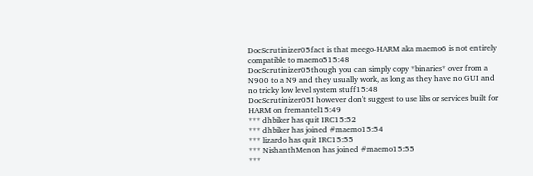DocScrutinizer05fact is that meego-HARM aka maemo6 is not entirely compatible to maemo515:48
DocScrutinizer05though you can simply copy *binaries* over from a N900 to a N9 and they usually work, as long as they have no GUI and no tricky low level system stuff15:48
DocScrutinizer05I however don't suggest to use libs or services built for HARM on fremantel15:49
*** dhbiker has quit IRC15:52
*** dhbiker has joined #maemo15:54
*** lizardo has quit IRC15:55
*** NishanthMenon has joined #maemo15:55
***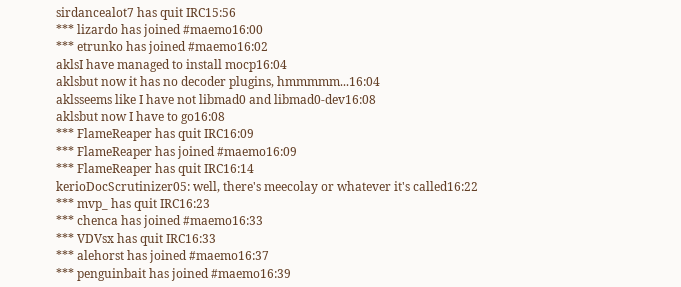sirdancealot7 has quit IRC15:56
*** lizardo has joined #maemo16:00
*** etrunko has joined #maemo16:02
aklsI have managed to install mocp16:04
aklsbut now it has no decoder plugins, hmmmmm...16:04
aklsseems like I have not libmad0 and libmad0-dev16:08
aklsbut now I have to go16:08
*** FlameReaper has quit IRC16:09
*** FlameReaper has joined #maemo16:09
*** FlameReaper has quit IRC16:14
kerioDocScrutinizer05: well, there's meecolay or whatever it's called16:22
*** mvp_ has quit IRC16:23
*** chenca has joined #maemo16:33
*** VDVsx has quit IRC16:33
*** alehorst has joined #maemo16:37
*** penguinbait has joined #maemo16:39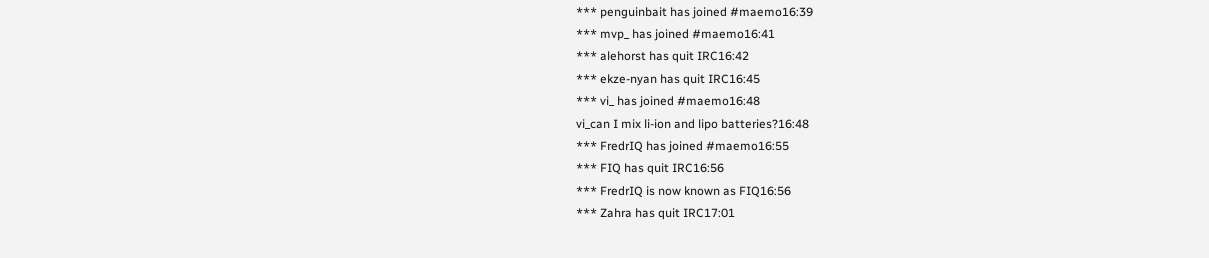*** penguinbait has joined #maemo16:39
*** mvp_ has joined #maemo16:41
*** alehorst has quit IRC16:42
*** ekze-nyan has quit IRC16:45
*** vi_ has joined #maemo16:48
vi_can I mix li-ion and lipo batteries?16:48
*** FredrIQ has joined #maemo16:55
*** FIQ has quit IRC16:56
*** FredrIQ is now known as FIQ16:56
*** Zahra has quit IRC17:01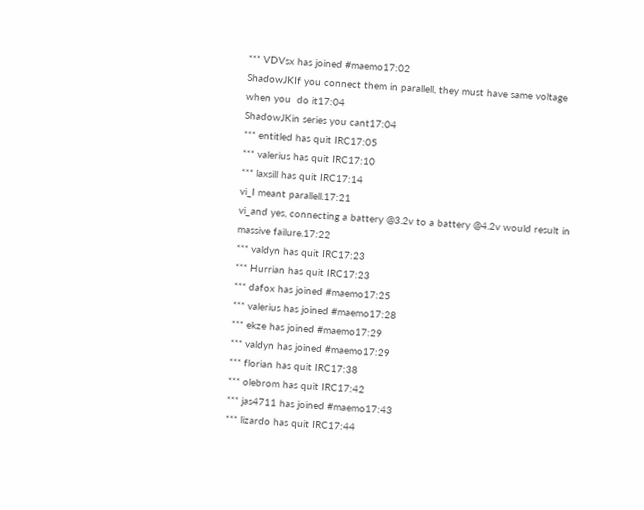*** VDVsx has joined #maemo17:02
ShadowJKIf you connect them in parallell, they must have same voltage when you  do it17:04
ShadowJKin series you cant17:04
*** entitled has quit IRC17:05
*** valerius has quit IRC17:10
*** laxsill has quit IRC17:14
vi_I meant parallell.17:21
vi_and yes, connecting a battery @3.2v to a battery @4.2v would result in massive failure.17:22
*** valdyn has quit IRC17:23
*** Hurrian has quit IRC17:23
*** dafox has joined #maemo17:25
*** valerius has joined #maemo17:28
*** ekze has joined #maemo17:29
*** valdyn has joined #maemo17:29
*** florian has quit IRC17:38
*** olebrom has quit IRC17:42
*** jas4711 has joined #maemo17:43
*** lizardo has quit IRC17:44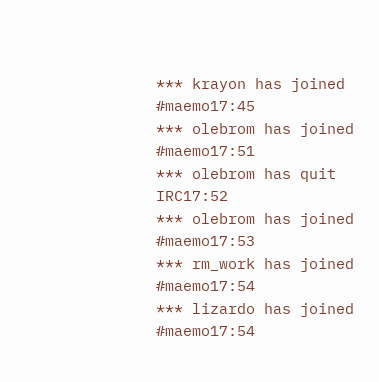*** krayon has joined #maemo17:45
*** olebrom has joined #maemo17:51
*** olebrom has quit IRC17:52
*** olebrom has joined #maemo17:53
*** rm_work has joined #maemo17:54
*** lizardo has joined #maemo17:54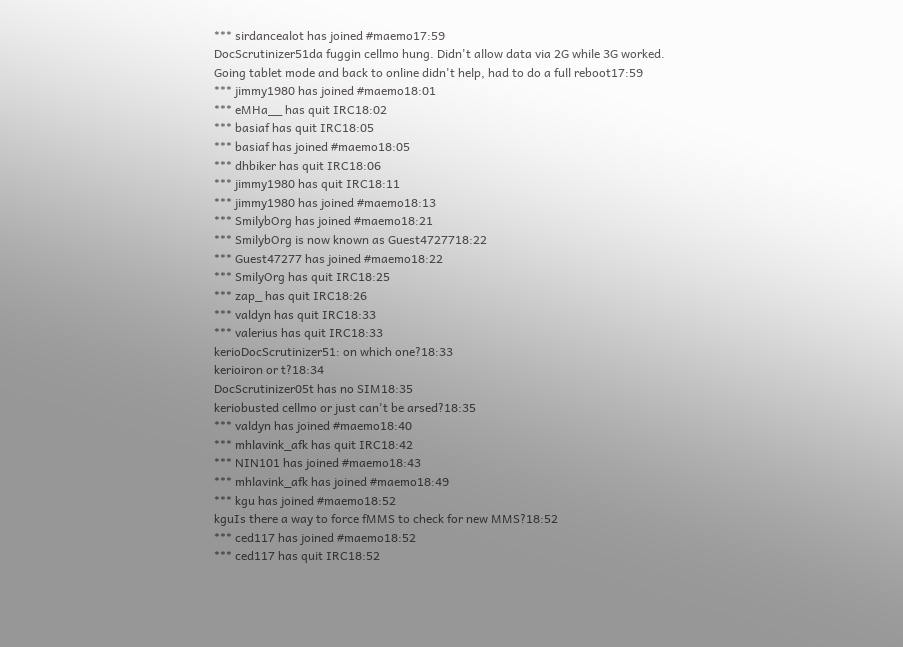*** sirdancealot has joined #maemo17:59
DocScrutinizer51da fuggin cellmo hung. Didn't allow data via 2G while 3G worked. Going tablet mode and back to online didn't help, had to do a full reboot17:59
*** jimmy1980 has joined #maemo18:01
*** eMHa__ has quit IRC18:02
*** basiaf has quit IRC18:05
*** basiaf has joined #maemo18:05
*** dhbiker has quit IRC18:06
*** jimmy1980 has quit IRC18:11
*** jimmy1980 has joined #maemo18:13
*** SmilybOrg has joined #maemo18:21
*** SmilybOrg is now known as Guest4727718:22
*** Guest47277 has joined #maemo18:22
*** SmilyOrg has quit IRC18:25
*** zap_ has quit IRC18:26
*** valdyn has quit IRC18:33
*** valerius has quit IRC18:33
kerioDocScrutinizer51: on which one?18:33
kerioiron or t?18:34
DocScrutinizer05t has no SIM18:35
keriobusted cellmo or just can't be arsed?18:35
*** valdyn has joined #maemo18:40
*** mhlavink_afk has quit IRC18:42
*** NIN101 has joined #maemo18:43
*** mhlavink_afk has joined #maemo18:49
*** kgu has joined #maemo18:52
kguIs there a way to force fMMS to check for new MMS?18:52
*** ced117 has joined #maemo18:52
*** ced117 has quit IRC18:52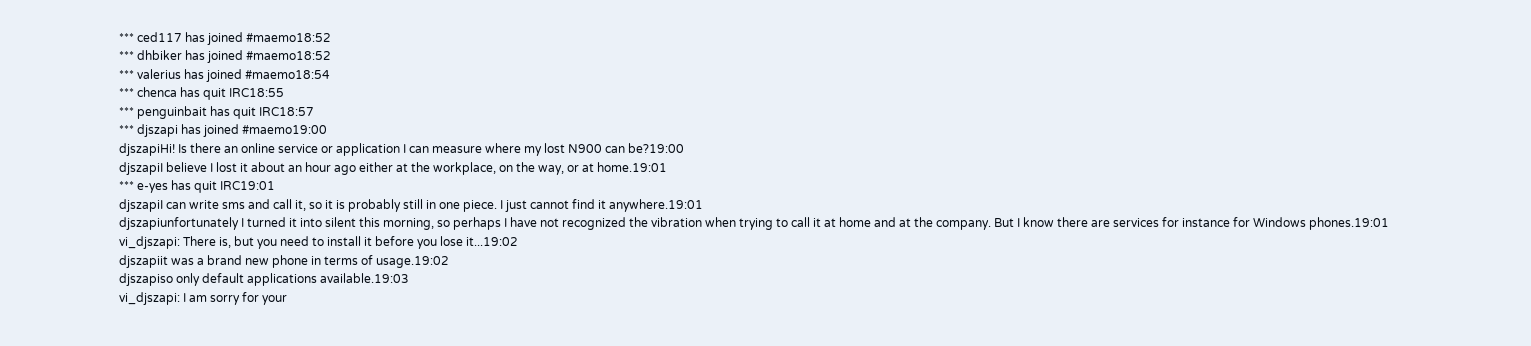*** ced117 has joined #maemo18:52
*** dhbiker has joined #maemo18:52
*** valerius has joined #maemo18:54
*** chenca has quit IRC18:55
*** penguinbait has quit IRC18:57
*** djszapi has joined #maemo19:00
djszapiHi! Is there an online service or application I can measure where my lost N900 can be?19:00
djszapiI believe I lost it about an hour ago either at the workplace, on the way, or at home.19:01
*** e-yes has quit IRC19:01
djszapiI can write sms and call it, so it is probably still in one piece. I just cannot find it anywhere.19:01
djszapiunfortunately I turned it into silent this morning, so perhaps I have not recognized the vibration when trying to call it at home and at the company. But I know there are services for instance for Windows phones.19:01
vi_djszapi: There is, but you need to install it before you lose it...19:02
djszapiit was a brand new phone in terms of usage.19:02
djszapiso only default applications available.19:03
vi_djszapi: I am sorry for your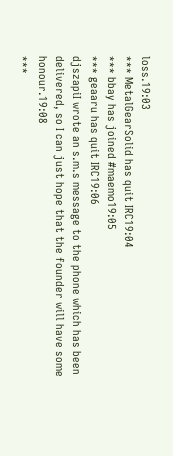loss.19:03
*** MetalGearSolid has quit IRC19:04
*** bbay has joined #maemo19:05
*** geaaru has quit IRC19:06
djszapiI wrote an s.m.s message to the phone which has been delivered, so I can just hope that the founder will have some honour.19:08
***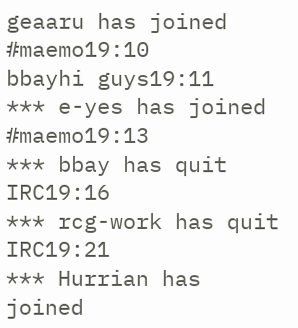geaaru has joined #maemo19:10
bbayhi guys19:11
*** e-yes has joined #maemo19:13
*** bbay has quit IRC19:16
*** rcg-work has quit IRC19:21
*** Hurrian has joined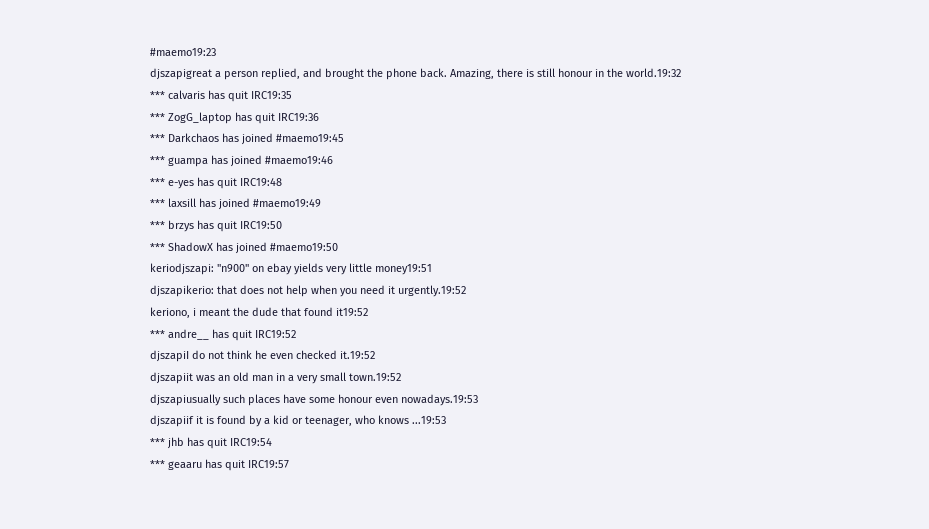#maemo19:23
djszapigreat a person replied, and brought the phone back. Amazing, there is still honour in the world.19:32
*** calvaris has quit IRC19:35
*** ZogG_laptop has quit IRC19:36
*** Darkchaos has joined #maemo19:45
*** guampa has joined #maemo19:46
*** e-yes has quit IRC19:48
*** laxsill has joined #maemo19:49
*** brzys has quit IRC19:50
*** ShadowX has joined #maemo19:50
keriodjszapi: "n900" on ebay yields very little money19:51
djszapikerio: that does not help when you need it urgently.19:52
keriono, i meant the dude that found it19:52
*** andre__ has quit IRC19:52
djszapiI do not think he even checked it.19:52
djszapiit was an old man in a very small town.19:52
djszapiusually such places have some honour even nowadays.19:53
djszapiif it is found by a kid or teenager, who knows ...19:53
*** jhb has quit IRC19:54
*** geaaru has quit IRC19:57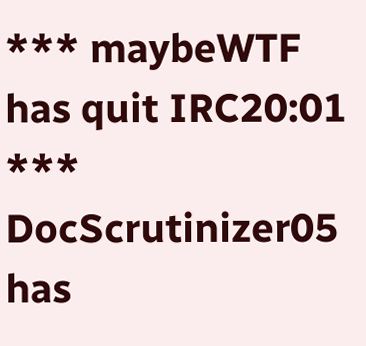*** maybeWTF has quit IRC20:01
*** DocScrutinizer05 has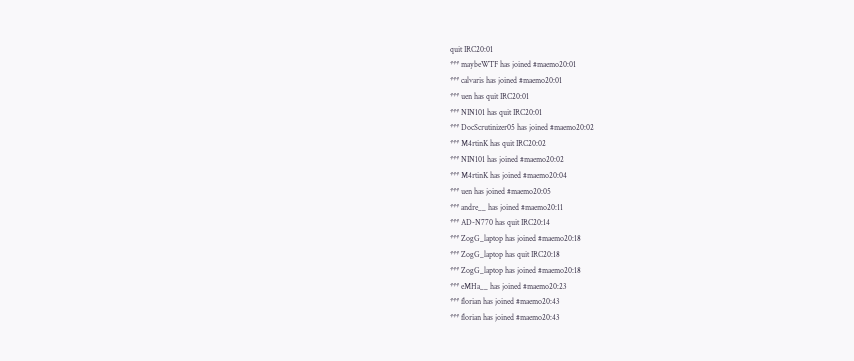quit IRC20:01
*** maybeWTF has joined #maemo20:01
*** calvaris has joined #maemo20:01
*** uen has quit IRC20:01
*** NIN101 has quit IRC20:01
*** DocScrutinizer05 has joined #maemo20:02
*** M4rtinK has quit IRC20:02
*** NIN101 has joined #maemo20:02
*** M4rtinK has joined #maemo20:04
*** uen has joined #maemo20:05
*** andre__ has joined #maemo20:11
*** AD-N770 has quit IRC20:14
*** ZogG_laptop has joined #maemo20:18
*** ZogG_laptop has quit IRC20:18
*** ZogG_laptop has joined #maemo20:18
*** eMHa__ has joined #maemo20:23
*** florian has joined #maemo20:43
*** florian has joined #maemo20:43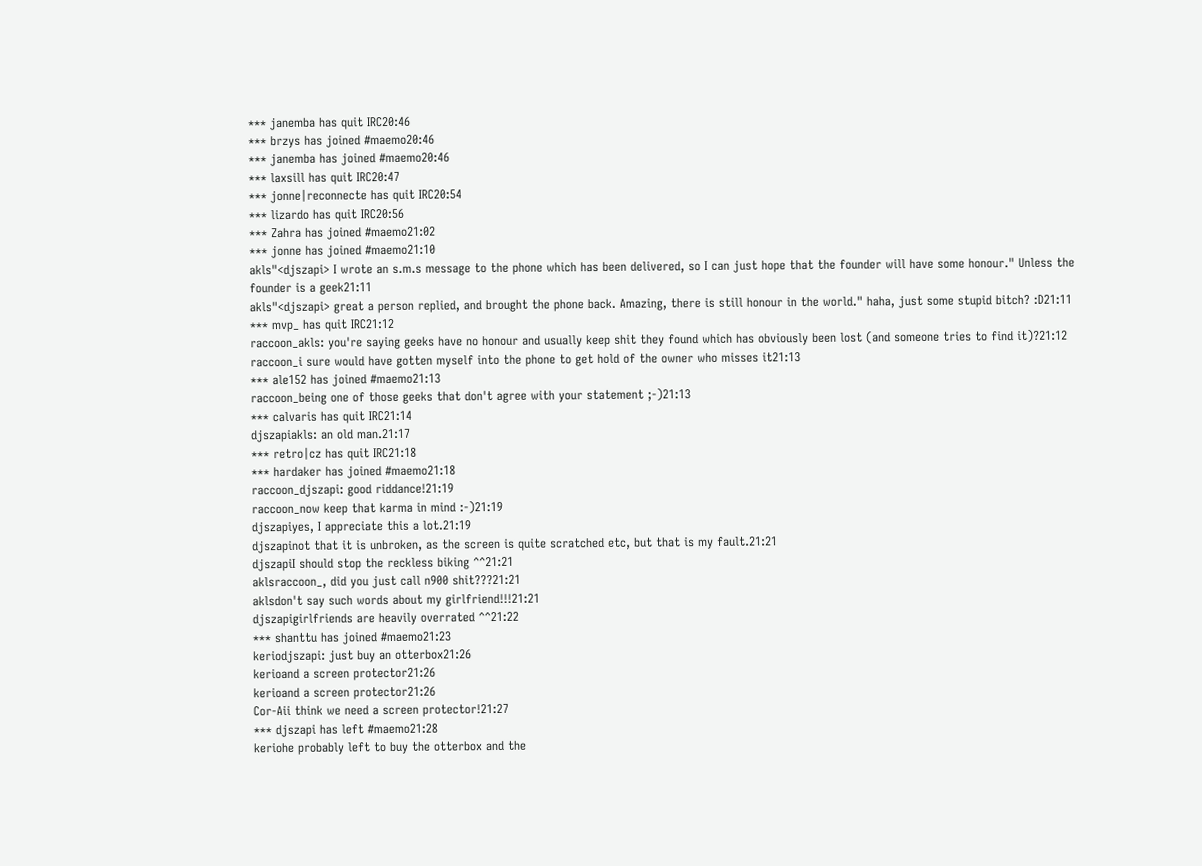*** janemba has quit IRC20:46
*** brzys has joined #maemo20:46
*** janemba has joined #maemo20:46
*** laxsill has quit IRC20:47
*** jonne|reconnecte has quit IRC20:54
*** lizardo has quit IRC20:56
*** Zahra has joined #maemo21:02
*** jonne has joined #maemo21:10
akls"<djszapi> I wrote an s.m.s message to the phone which has been delivered, so I can just hope that the founder will have some honour." Unless the founder is a geek21:11
akls"<djszapi> great a person replied, and brought the phone back. Amazing, there is still honour in the world." haha, just some stupid bitch? :D21:11
*** mvp_ has quit IRC21:12
raccoon_akls: you're saying geeks have no honour and usually keep shit they found which has obviously been lost (and someone tries to find it)?21:12
raccoon_i sure would have gotten myself into the phone to get hold of the owner who misses it21:13
*** ale152 has joined #maemo21:13
raccoon_being one of those geeks that don't agree with your statement ;-)21:13
*** calvaris has quit IRC21:14
djszapiakls: an old man.21:17
*** retro|cz has quit IRC21:18
*** hardaker has joined #maemo21:18
raccoon_djszapi: good riddance!21:19
raccoon_now keep that karma in mind :-)21:19
djszapiyes, I appreciate this a lot.21:19
djszapinot that it is unbroken, as the screen is quite scratched etc, but that is my fault.21:21
djszapiI should stop the reckless biking ^^21:21
aklsraccoon_, did you just call n900 shit???21:21
aklsdon't say such words about my girlfriend!!!21:21
djszapigirlfriends are heavily overrated ^^21:22
*** shanttu has joined #maemo21:23
keriodjszapi: just buy an otterbox21:26
kerioand a screen protector21:26
kerioand a screen protector21:26
Cor-Aii think we need a screen protector!21:27
*** djszapi has left #maemo21:28
keriohe probably left to buy the otterbox and the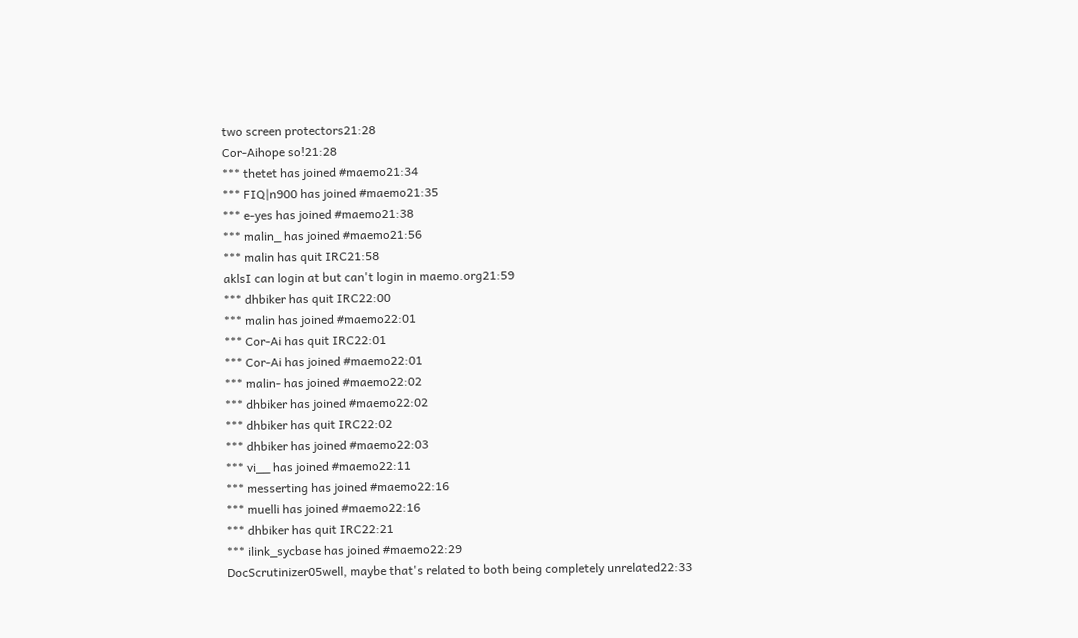two screen protectors21:28
Cor-Aihope so!21:28
*** thetet has joined #maemo21:34
*** FIQ|n900 has joined #maemo21:35
*** e-yes has joined #maemo21:38
*** malin_ has joined #maemo21:56
*** malin has quit IRC21:58
aklsI can login at but can't login in maemo.org21:59
*** dhbiker has quit IRC22:00
*** malin has joined #maemo22:01
*** Cor-Ai has quit IRC22:01
*** Cor-Ai has joined #maemo22:01
*** malin- has joined #maemo22:02
*** dhbiker has joined #maemo22:02
*** dhbiker has quit IRC22:02
*** dhbiker has joined #maemo22:03
*** vi__ has joined #maemo22:11
*** messerting has joined #maemo22:16
*** muelli has joined #maemo22:16
*** dhbiker has quit IRC22:21
*** ilink_sycbase has joined #maemo22:29
DocScrutinizer05well, maybe that's related to both being completely unrelated22:33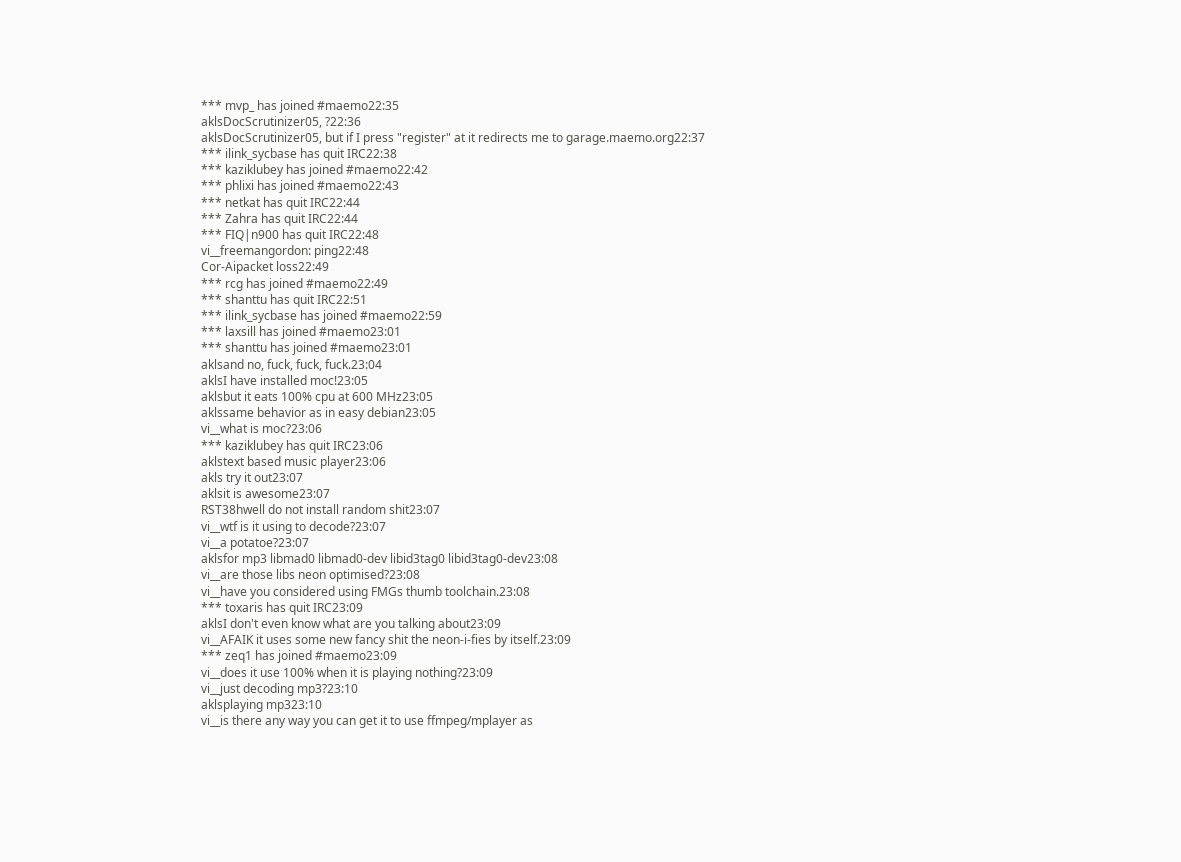*** mvp_ has joined #maemo22:35
aklsDocScrutinizer05, ?22:36
aklsDocScrutinizer05, but if I press "register" at it redirects me to garage.maemo.org22:37
*** ilink_sycbase has quit IRC22:38
*** kaziklubey has joined #maemo22:42
*** phlixi has joined #maemo22:43
*** netkat has quit IRC22:44
*** Zahra has quit IRC22:44
*** FIQ|n900 has quit IRC22:48
vi__freemangordon: ping22:48
Cor-Aipacket loss22:49
*** rcg has joined #maemo22:49
*** shanttu has quit IRC22:51
*** ilink_sycbase has joined #maemo22:59
*** laxsill has joined #maemo23:01
*** shanttu has joined #maemo23:01
aklsand no, fuck, fuck, fuck.23:04
aklsI have installed moc!23:05
aklsbut it eats 100% cpu at 600 MHz23:05
aklssame behavior as in easy debian23:05
vi__what is moc?23:06
*** kaziklubey has quit IRC23:06
aklstext based music player23:06
akls try it out23:07
aklsit is awesome23:07
RST38hwell do not install random shit23:07
vi__wtf is it using to decode?23:07
vi__a potatoe?23:07
aklsfor mp3 libmad0 libmad0-dev libid3tag0 libid3tag0-dev23:08
vi__are those libs neon optimised?23:08
vi__have you considered using FMGs thumb toolchain.23:08
*** toxaris has quit IRC23:09
aklsI don't even know what are you talking about23:09
vi__AFAIK it uses some new fancy shit the neon-i-fies by itself.23:09
*** zeq1 has joined #maemo23:09
vi__does it use 100% when it is playing nothing?23:09
vi__just decoding mp3?23:10
aklsplaying mp323:10
vi__is there any way you can get it to use ffmpeg/mplayer as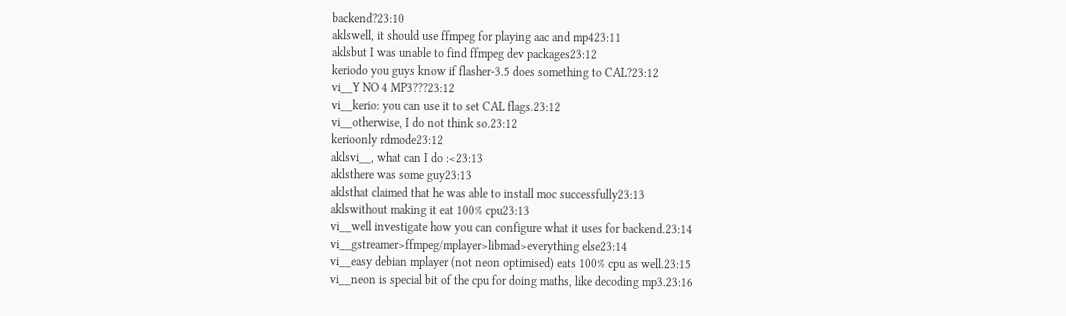backend?23:10
aklswell, it should use ffmpeg for playing aac and mp423:11
aklsbut I was unable to find ffmpeg dev packages23:12
keriodo you guys know if flasher-3.5 does something to CAL?23:12
vi__Y NO 4 MP3???23:12
vi__kerio: you can use it to set CAL flags.23:12
vi__otherwise, I do not think so.23:12
kerioonly rdmode23:12
aklsvi__, what can I do :<23:13
aklsthere was some guy23:13
aklsthat claimed that he was able to install moc successfully23:13
aklswithout making it eat 100% cpu23:13
vi__well investigate how you can configure what it uses for backend.23:14
vi__gstreamer>ffmpeg/mplayer>libmad>everything else23:14
vi__easy debian mplayer (not neon optimised) eats 100% cpu as well.23:15
vi__neon is special bit of the cpu for doing maths, like decoding mp3.23:16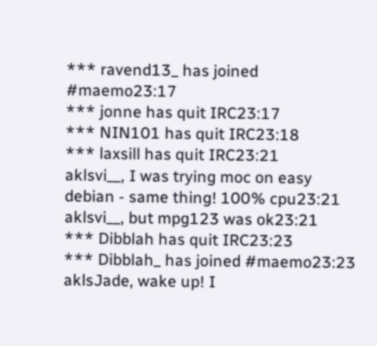*** ravend13_ has joined #maemo23:17
*** jonne has quit IRC23:17
*** NIN101 has quit IRC23:18
*** laxsill has quit IRC23:21
aklsvi__, I was trying moc on easy debian - same thing! 100% cpu23:21
aklsvi__, but mpg123 was ok23:21
*** Dibblah has quit IRC23:23
*** Dibblah_ has joined #maemo23:23
aklsJade, wake up! I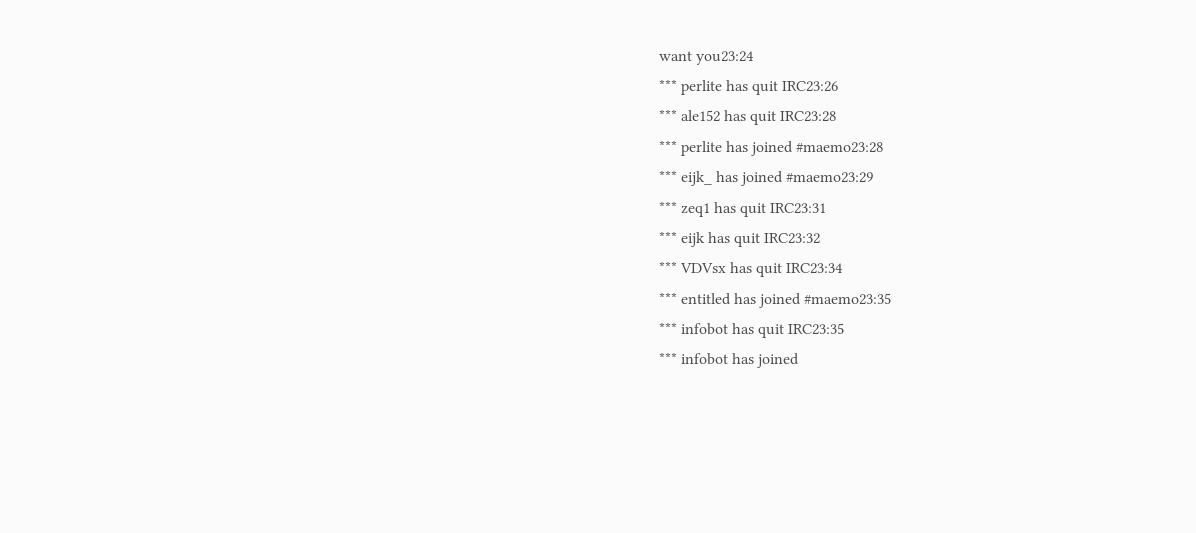want you23:24
*** perlite has quit IRC23:26
*** ale152 has quit IRC23:28
*** perlite has joined #maemo23:28
*** eijk_ has joined #maemo23:29
*** zeq1 has quit IRC23:31
*** eijk has quit IRC23:32
*** VDVsx has quit IRC23:34
*** entitled has joined #maemo23:35
*** infobot has quit IRC23:35
*** infobot has joined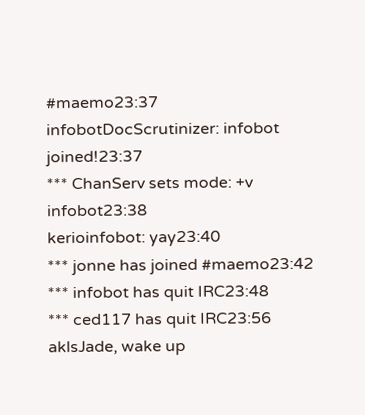#maemo23:37
infobotDocScrutinizer: infobot joined!23:37
*** ChanServ sets mode: +v infobot23:38
kerioinfobot: yay23:40
*** jonne has joined #maemo23:42
*** infobot has quit IRC23:48
*** ced117 has quit IRC23:56
aklsJade, wake up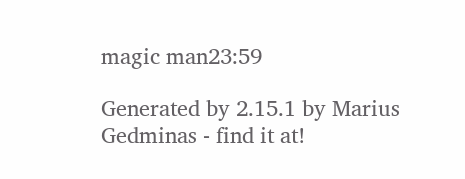magic man23:59

Generated by 2.15.1 by Marius Gedminas - find it at!